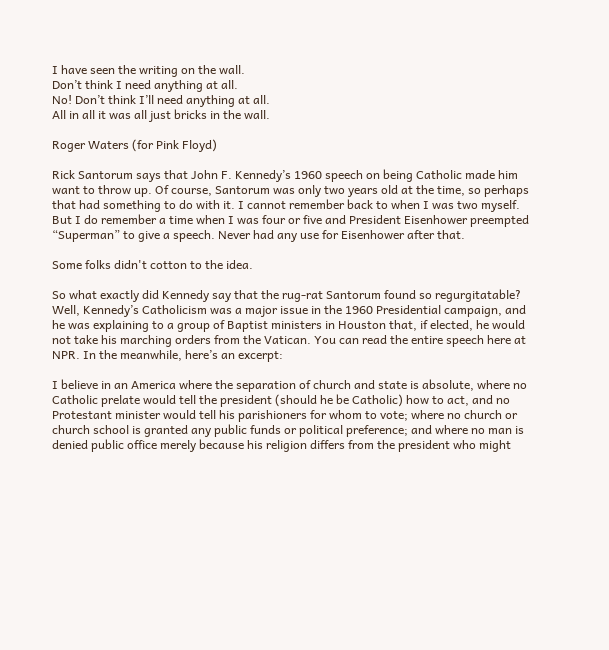I have seen the writing on the wall.
Don’t think I need anything at all.
No! Don’t think I’ll need anything at all.
All in all it was all just bricks in the wall.

Roger Waters (for Pink Floyd)

Rick Santorum says that John F. Kennedy’s 1960 speech on being Catholic made him want to throw up. Of course, Santorum was only two years old at the time, so perhaps that had something to do with it. I cannot remember back to when I was two myself. But I do remember a time when I was four or five and President Eisenhower preempted “Superman” to give a speech. Never had any use for Eisenhower after that.

Some folks didn't cotton to the idea.

So what exactly did Kennedy say that the rug-rat Santorum found so regurgitatable? Well, Kennedy’s Catholicism was a major issue in the 1960 Presidential campaign, and he was explaining to a group of Baptist ministers in Houston that, if elected, he would not take his marching orders from the Vatican. You can read the entire speech here at NPR. In the meanwhile, here’s an excerpt:

I believe in an America where the separation of church and state is absolute, where no Catholic prelate would tell the president (should he be Catholic) how to act, and no Protestant minister would tell his parishioners for whom to vote; where no church or church school is granted any public funds or political preference; and where no man is denied public office merely because his religion differs from the president who might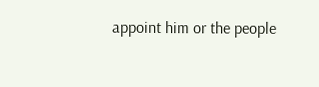appoint him or the people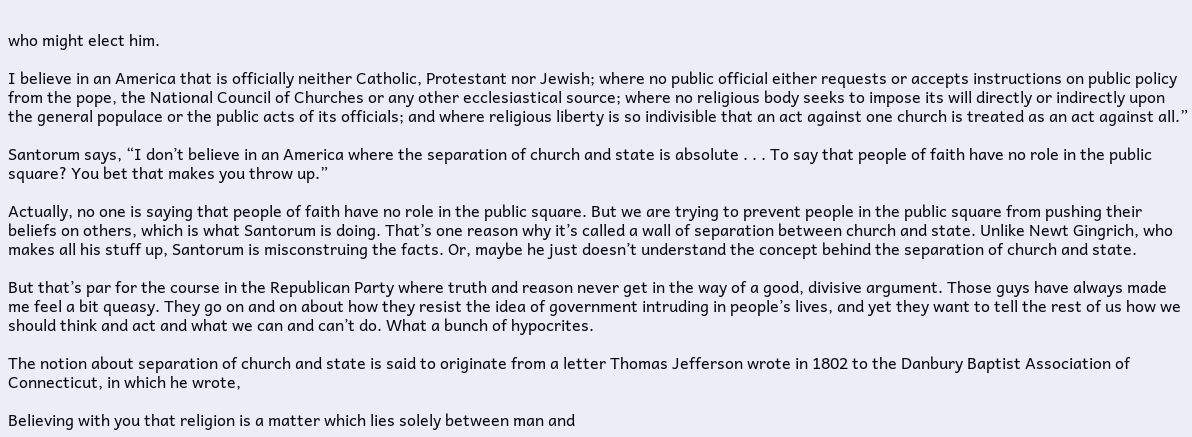who might elect him.

I believe in an America that is officially neither Catholic, Protestant nor Jewish; where no public official either requests or accepts instructions on public policy from the pope, the National Council of Churches or any other ecclesiastical source; where no religious body seeks to impose its will directly or indirectly upon the general populace or the public acts of its officials; and where religious liberty is so indivisible that an act against one church is treated as an act against all.”

Santorum says, “I don’t believe in an America where the separation of church and state is absolute . . . To say that people of faith have no role in the public square? You bet that makes you throw up.”

Actually, no one is saying that people of faith have no role in the public square. But we are trying to prevent people in the public square from pushing their beliefs on others, which is what Santorum is doing. That’s one reason why it’s called a wall of separation between church and state. Unlike Newt Gingrich, who makes all his stuff up, Santorum is misconstruing the facts. Or, maybe he just doesn’t understand the concept behind the separation of church and state.

But that’s par for the course in the Republican Party where truth and reason never get in the way of a good, divisive argument. Those guys have always made me feel a bit queasy. They go on and on about how they resist the idea of government intruding in people’s lives, and yet they want to tell the rest of us how we should think and act and what we can and can’t do. What a bunch of hypocrites.

The notion about separation of church and state is said to originate from a letter Thomas Jefferson wrote in 1802 to the Danbury Baptist Association of Connecticut, in which he wrote,

Believing with you that religion is a matter which lies solely between man and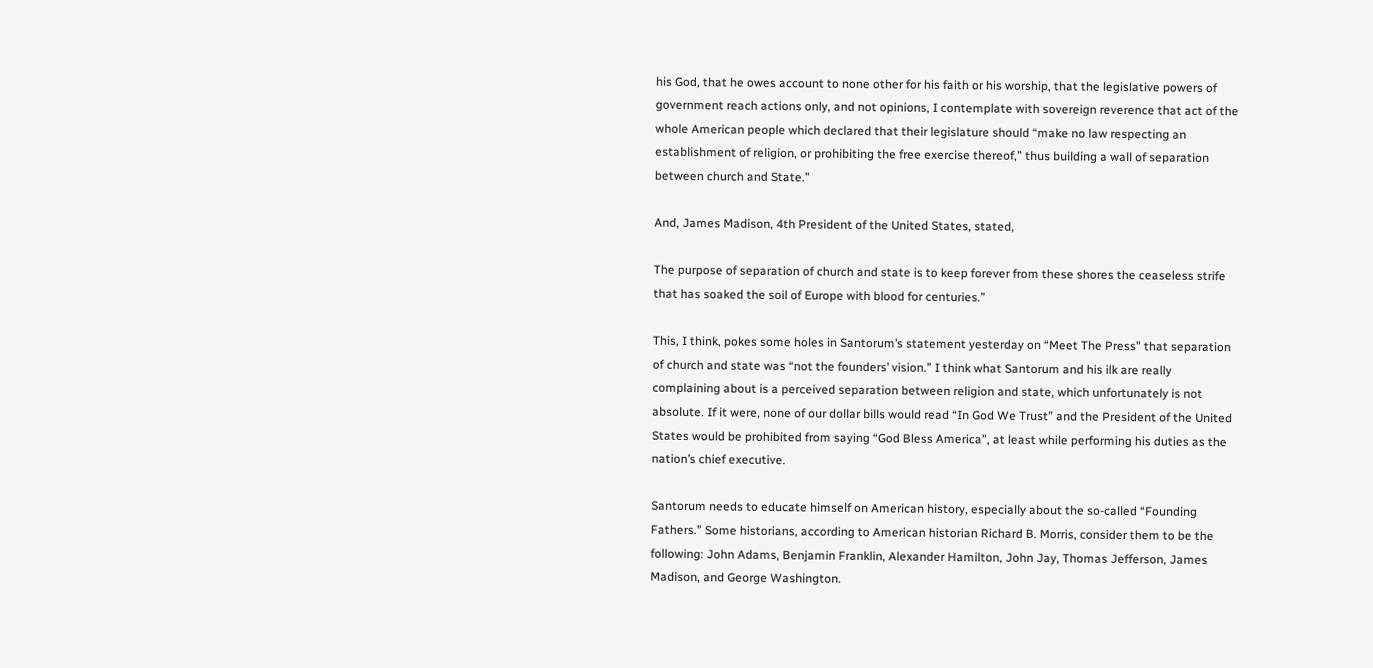his God, that he owes account to none other for his faith or his worship, that the legislative powers of government reach actions only, and not opinions, I contemplate with sovereign reverence that act of the whole American people which declared that their legislature should “make no law respecting an establishment of religion, or prohibiting the free exercise thereof,” thus building a wall of separation between church and State.”

And, James Madison, 4th President of the United States, stated,

The purpose of separation of church and state is to keep forever from these shores the ceaseless strife that has soaked the soil of Europe with blood for centuries.”

This, I think, pokes some holes in Santorum’s statement yesterday on “Meet The Press” that separation of church and state was “not the founders’ vision.” I think what Santorum and his ilk are really complaining about is a perceived separation between religion and state, which unfortunately is not absolute. If it were, none of our dollar bills would read “In God We Trust” and the President of the United States would be prohibited from saying “God Bless America”, at least while performing his duties as the nation’s chief executive.

Santorum needs to educate himself on American history, especially about the so-called “Founding Fathers.” Some historians, according to American historian Richard B. Morris, consider them to be the following: John Adams, Benjamin Franklin, Alexander Hamilton, John Jay, Thomas Jefferson, James Madison, and George Washington.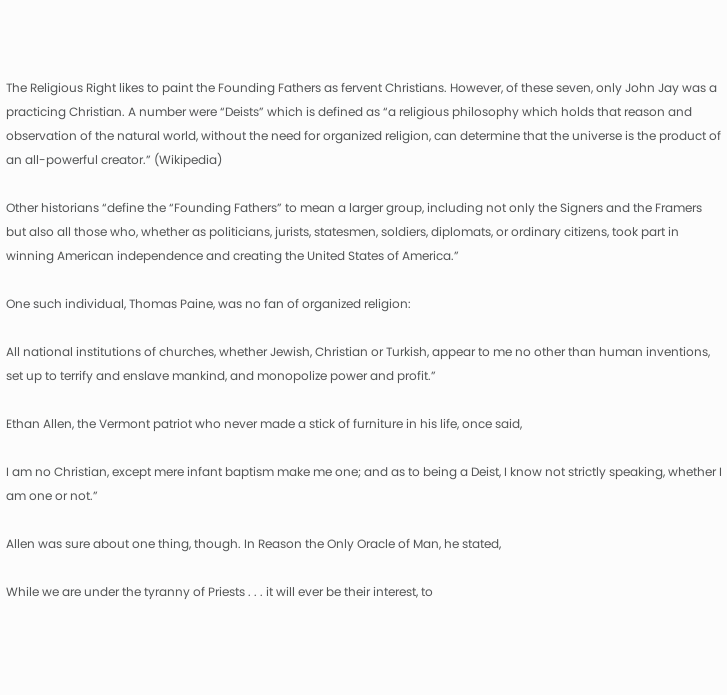The Religious Right likes to paint the Founding Fathers as fervent Christians. However, of these seven, only John Jay was a practicing Christian. A number were “Deists” which is defined as “a religious philosophy which holds that reason and observation of the natural world, without the need for organized religion, can determine that the universe is the product of an all-powerful creator.” (Wikipedia)

Other historians “define the “Founding Fathers” to mean a larger group, including not only the Signers and the Framers but also all those who, whether as politicians, jurists, statesmen, soldiers, diplomats, or ordinary citizens, took part in winning American independence and creating the United States of America.”

One such individual, Thomas Paine, was no fan of organized religion:

All national institutions of churches, whether Jewish, Christian or Turkish, appear to me no other than human inventions, set up to terrify and enslave mankind, and monopolize power and profit.”

Ethan Allen, the Vermont patriot who never made a stick of furniture in his life, once said,

I am no Christian, except mere infant baptism make me one; and as to being a Deist, I know not strictly speaking, whether I am one or not.”

Allen was sure about one thing, though. In Reason the Only Oracle of Man, he stated,

While we are under the tyranny of Priests . . . it will ever be their interest, to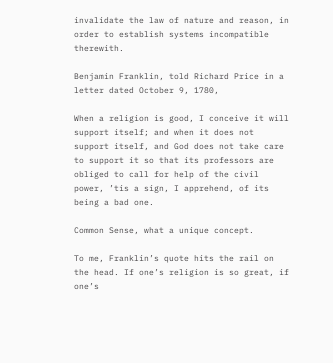invalidate the law of nature and reason, in order to establish systems incompatible therewith.

Benjamin Franklin, told Richard Price in a letter dated October 9, 1780,

When a religion is good, I conceive it will support itself; and when it does not support itself, and God does not take care to support it so that its professors are obliged to call for help of the civil power, ’tis a sign, I apprehend, of its being a bad one.

Common Sense, what a unique concept.

To me, Franklin’s quote hits the rail on the head. If one’s religion is so great, if one’s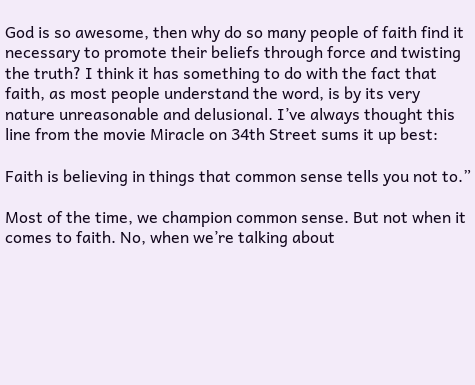God is so awesome, then why do so many people of faith find it necessary to promote their beliefs through force and twisting the truth? I think it has something to do with the fact that faith, as most people understand the word, is by its very nature unreasonable and delusional. I’ve always thought this line from the movie Miracle on 34th Street sums it up best:

Faith is believing in things that common sense tells you not to.”

Most of the time, we champion common sense. But not when it comes to faith. No, when we’re talking about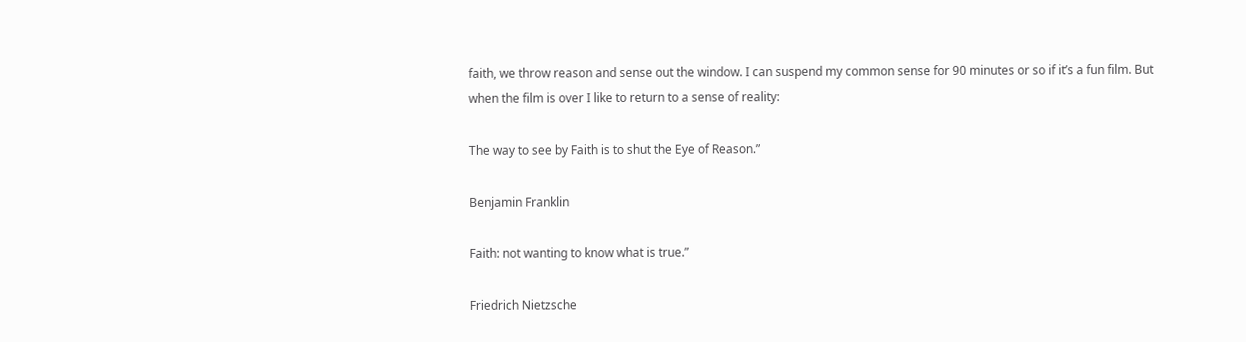faith, we throw reason and sense out the window. I can suspend my common sense for 90 minutes or so if it’s a fun film. But when the film is over I like to return to a sense of reality:

The way to see by Faith is to shut the Eye of Reason.”

Benjamin Franklin

Faith: not wanting to know what is true.”

Friedrich Nietzsche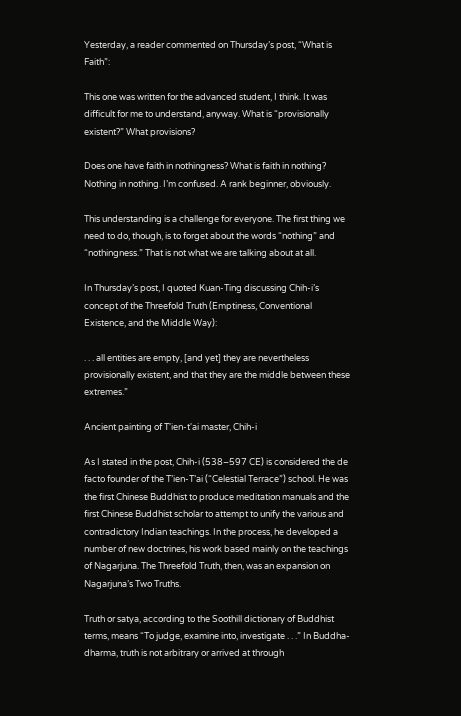Yesterday, a reader commented on Thursday’s post, “What is Faith”:

This one was written for the advanced student, I think. It was difficult for me to understand, anyway. What is “provisionally existent?” What provisions?

Does one have faith in nothingness? What is faith in nothing? Nothing in nothing. I’m confused. A rank beginner, obviously.

This understanding is a challenge for everyone. The first thing we need to do, though, is to forget about the words “nothing” and “nothingness.” That is not what we are talking about at all.

In Thursday’s post, I quoted Kuan-Ting discussing Chih-i’s concept of the Threefold Truth (Emptiness, Conventional Existence, and the Middle Way):

. . . all entities are empty, [and yet] they are nevertheless provisionally existent, and that they are the middle between these extremes.”

Ancient painting of T'ien-t'ai master, Chih-i

As I stated in the post, Chih-i (538–597 CE) is considered the de facto founder of the T’ien-T’ai (“Celestial Terrace”) school. He was the first Chinese Buddhist to produce meditation manuals and the first Chinese Buddhist scholar to attempt to unify the various and contradictory Indian teachings. In the process, he developed a number of new doctrines, his work based mainly on the teachings of Nagarjuna. The Threefold Truth, then, was an expansion on Nagarjuna’s Two Truths.

Truth or satya, according to the Soothill dictionary of Buddhist terms, means “To judge, examine into, investigate . . .” In Buddha-dharma, truth is not arbitrary or arrived at through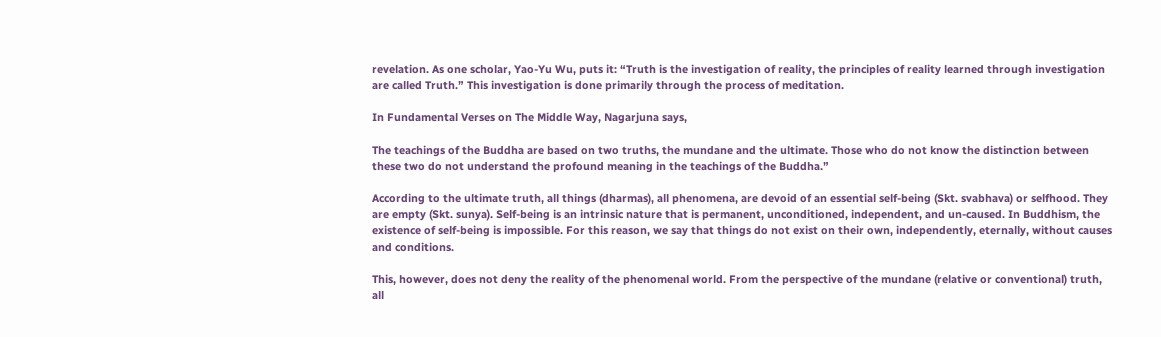revelation. As one scholar, Yao-Yu Wu, puts it: “Truth is the investigation of reality, the principles of reality learned through investigation are called Truth.” This investigation is done primarily through the process of meditation.

In Fundamental Verses on The Middle Way, Nagarjuna says,

The teachings of the Buddha are based on two truths, the mundane and the ultimate. Those who do not know the distinction between these two do not understand the profound meaning in the teachings of the Buddha.”

According to the ultimate truth, all things (dharmas), all phenomena, are devoid of an essential self-being (Skt. svabhava) or selfhood. They are empty (Skt. sunya). Self-being is an intrinsic nature that is permanent, unconditioned, independent, and un-caused. In Buddhism, the existence of self-being is impossible. For this reason, we say that things do not exist on their own, independently, eternally, without causes and conditions.

This, however, does not deny the reality of the phenomenal world. From the perspective of the mundane (relative or conventional) truth, all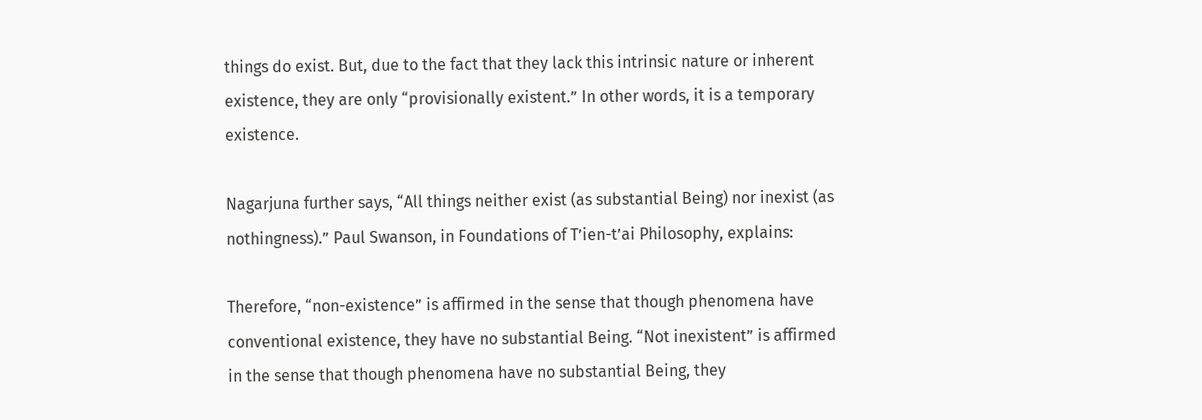things do exist. But, due to the fact that they lack this intrinsic nature or inherent existence, they are only “provisionally existent.” In other words, it is a temporary existence.

Nagarjuna further says, “All things neither exist (as substantial Being) nor inexist (as nothingness).” Paul Swanson, in Foundations of T’ien-t’ai Philosophy, explains:

Therefore, “non-existence” is affirmed in the sense that though phenomena have conventional existence, they have no substantial Being. “Not inexistent” is affirmed in the sense that though phenomena have no substantial Being, they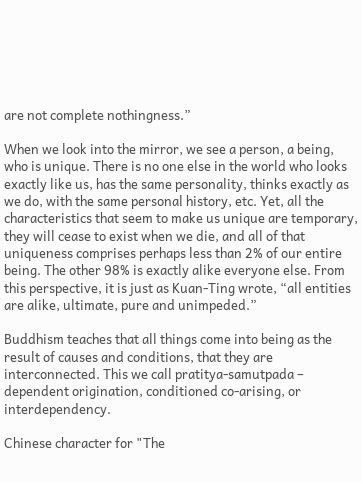are not complete nothingness.”

When we look into the mirror, we see a person, a being, who is unique. There is no one else in the world who looks exactly like us, has the same personality, thinks exactly as we do, with the same personal history, etc. Yet, all the characteristics that seem to make us unique are temporary, they will cease to exist when we die, and all of that uniqueness comprises perhaps less than 2% of our entire being. The other 98% is exactly alike everyone else. From this perspective, it is just as Kuan-Ting wrote, “all entities are alike, ultimate, pure and unimpeded.”

Buddhism teaches that all things come into being as the result of causes and conditions, that they are interconnected. This we call pratitya-samutpada – dependent origination, conditioned co-arising, or interdependency.

Chinese character for "The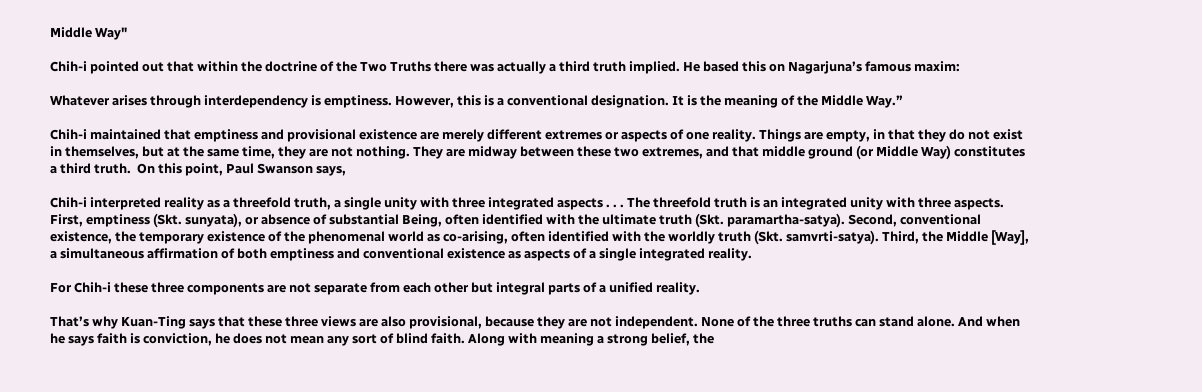Middle Way"

Chih-i pointed out that within the doctrine of the Two Truths there was actually a third truth implied. He based this on Nagarjuna’s famous maxim:

Whatever arises through interdependency is emptiness. However, this is a conventional designation. It is the meaning of the Middle Way.”

Chih-i maintained that emptiness and provisional existence are merely different extremes or aspects of one reality. Things are empty, in that they do not exist in themselves, but at the same time, they are not nothing. They are midway between these two extremes, and that middle ground (or Middle Way) constitutes a third truth.  On this point, Paul Swanson says,

Chih-i interpreted reality as a threefold truth, a single unity with three integrated aspects . . . The threefold truth is an integrated unity with three aspects. First, emptiness (Skt. sunyata), or absence of substantial Being, often identified with the ultimate truth (Skt. paramartha-satya). Second, conventional existence, the temporary existence of the phenomenal world as co-arising, often identified with the worldly truth (Skt. samvrti-satya). Third, the Middle [Way], a simultaneous affirmation of both emptiness and conventional existence as aspects of a single integrated reality.

For Chih-i these three components are not separate from each other but integral parts of a unified reality.

That’s why Kuan-Ting says that these three views are also provisional, because they are not independent. None of the three truths can stand alone. And when he says faith is conviction, he does not mean any sort of blind faith. Along with meaning a strong belief, the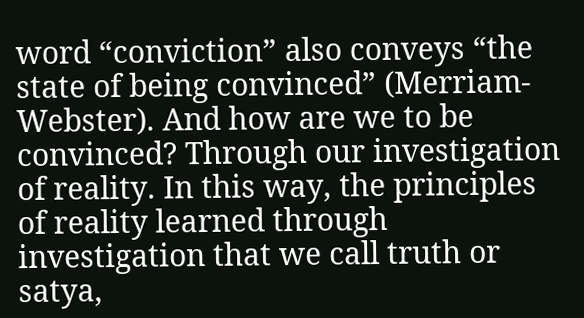word “conviction” also conveys “the state of being convinced” (Merriam-Webster). And how are we to be convinced? Through our investigation of reality. In this way, the principles of reality learned through investigation that we call truth or satya,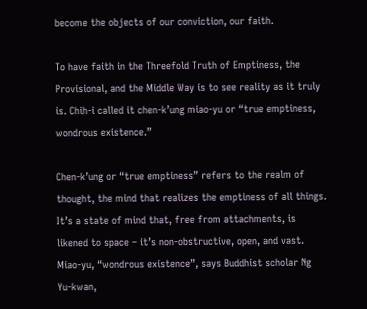become the objects of our conviction, our faith.

To have faith in the Threefold Truth of Emptiness, the Provisional, and the Middle Way is to see reality as it truly is. Chih-i called it chen-k’ung miao-yu or “true emptiness, wondrous existence.”

Chen-k’ung or “true emptiness” refers to the realm of thought, the mind that realizes the emptiness of all things. It’s a state of mind that, free from attachments, is likened to space – it’s non-obstructive, open, and vast. Miao-yu, “wondrous existence”, says Buddhist scholar Ng Yu-kwan,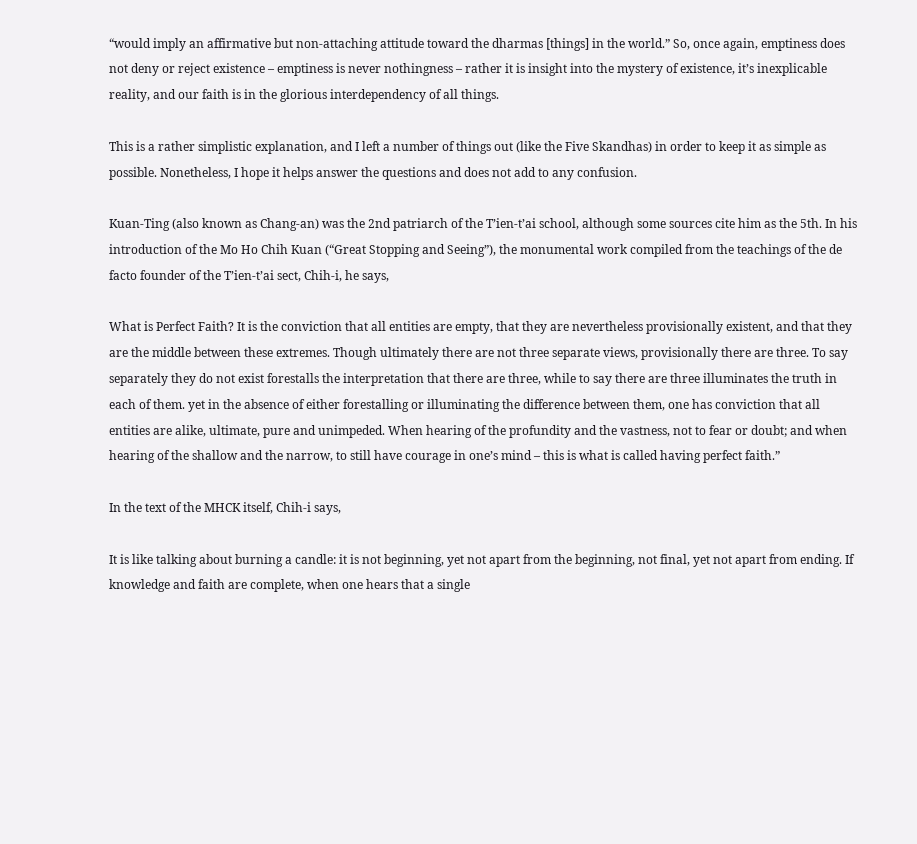“would imply an affirmative but non-attaching attitude toward the dharmas [things] in the world.” So, once again, emptiness does not deny or reject existence – emptiness is never nothingness – rather it is insight into the mystery of existence, it’s inexplicable reality, and our faith is in the glorious interdependency of all things.

This is a rather simplistic explanation, and I left a number of things out (like the Five Skandhas) in order to keep it as simple as possible. Nonetheless, I hope it helps answer the questions and does not add to any confusion.

Kuan-Ting (also known as Chang-an) was the 2nd patriarch of the T’ien-t’ai school, although some sources cite him as the 5th. In his introduction of the Mo Ho Chih Kuan (“Great Stopping and Seeing”), the monumental work compiled from the teachings of the de facto founder of the T’ien-t’ai sect, Chih-i, he says,

What is Perfect Faith? It is the conviction that all entities are empty, that they are nevertheless provisionally existent, and that they are the middle between these extremes. Though ultimately there are not three separate views, provisionally there are three. To say separately they do not exist forestalls the interpretation that there are three, while to say there are three illuminates the truth in each of them. yet in the absence of either forestalling or illuminating the difference between them, one has conviction that all entities are alike, ultimate, pure and unimpeded. When hearing of the profundity and the vastness, not to fear or doubt; and when hearing of the shallow and the narrow, to still have courage in one’s mind – this is what is called having perfect faith.”

In the text of the MHCK itself, Chih-i says,

It is like talking about burning a candle: it is not beginning, yet not apart from the beginning, not final, yet not apart from ending. If knowledge and faith are complete, when one hears that a single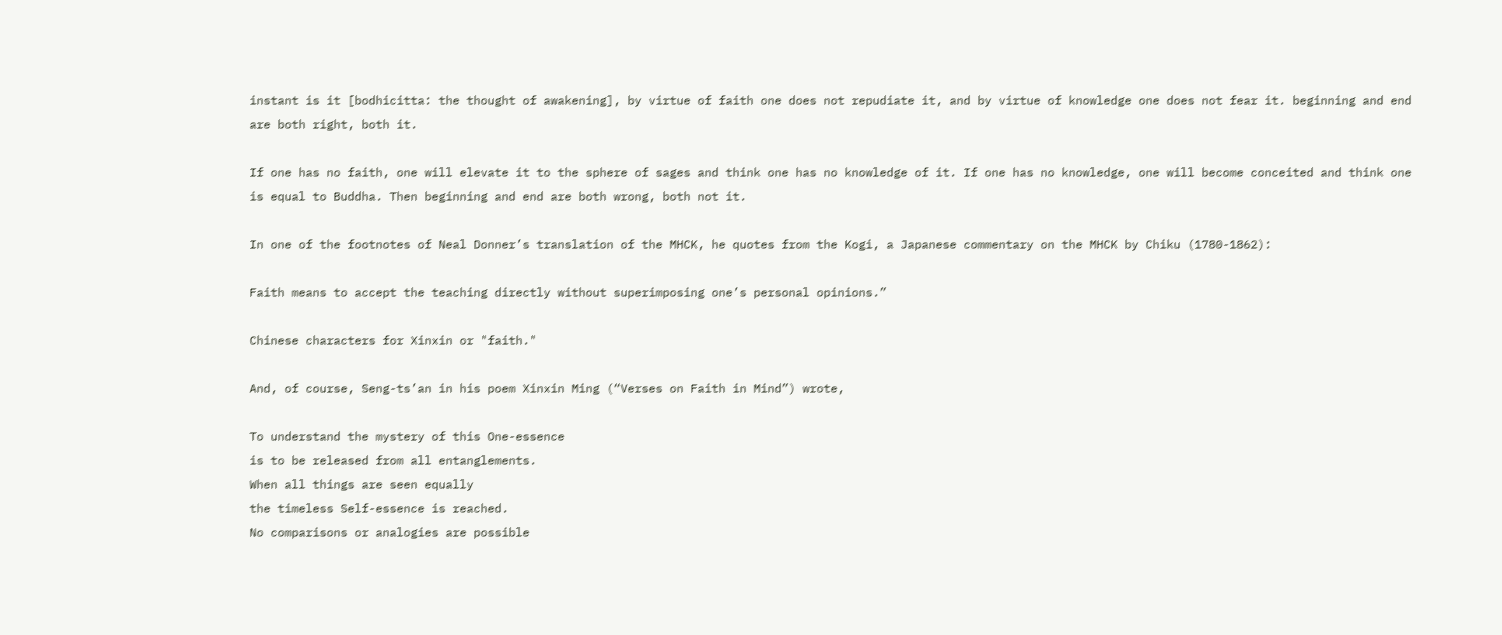instant is it [bodhicitta: the thought of awakening], by virtue of faith one does not repudiate it, and by virtue of knowledge one does not fear it. beginning and end are both right, both it.

If one has no faith, one will elevate it to the sphere of sages and think one has no knowledge of it. If one has no knowledge, one will become conceited and think one is equal to Buddha. Then beginning and end are both wrong, both not it.

In one of the footnotes of Neal Donner’s translation of the MHCK, he quotes from the Kogi, a Japanese commentary on the MHCK by Chiku (1780-1862):

Faith means to accept the teaching directly without superimposing one’s personal opinions.”

Chinese characters for Xinxin or "faith."

And, of course, Seng-ts’an in his poem Xinxin Ming (“Verses on Faith in Mind”) wrote,

To understand the mystery of this One-essence
is to be released from all entanglements.
When all things are seen equally
the timeless Self-essence is reached.
No comparisons or analogies are possible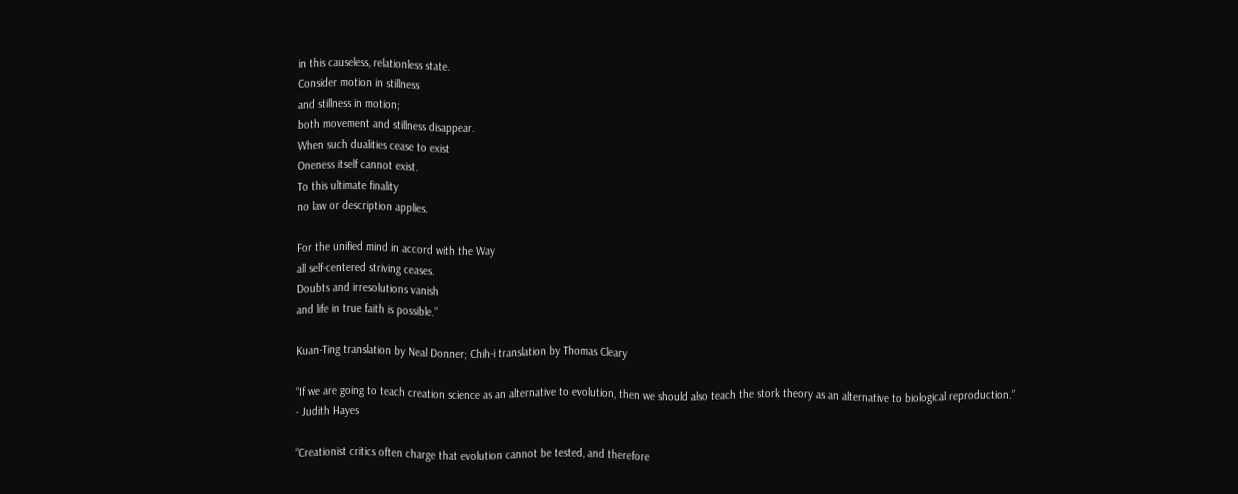in this causeless, relationless state.
Consider motion in stillness
and stillness in motion;
both movement and stillness disappear.
When such dualities cease to exist
Oneness itself cannot exist.
To this ultimate finality
no law or description applies.

For the unified mind in accord with the Way
all self-centered striving ceases.
Doubts and irresolutions vanish
and life in true faith is possible.”

Kuan-Ting translation by Neal Donner; Chih-i translation by Thomas Cleary

“If we are going to teach creation science as an alternative to evolution, then we should also teach the stork theory as an alternative to biological reproduction.”
- Judith Hayes

“Creationist critics often charge that evolution cannot be tested, and therefore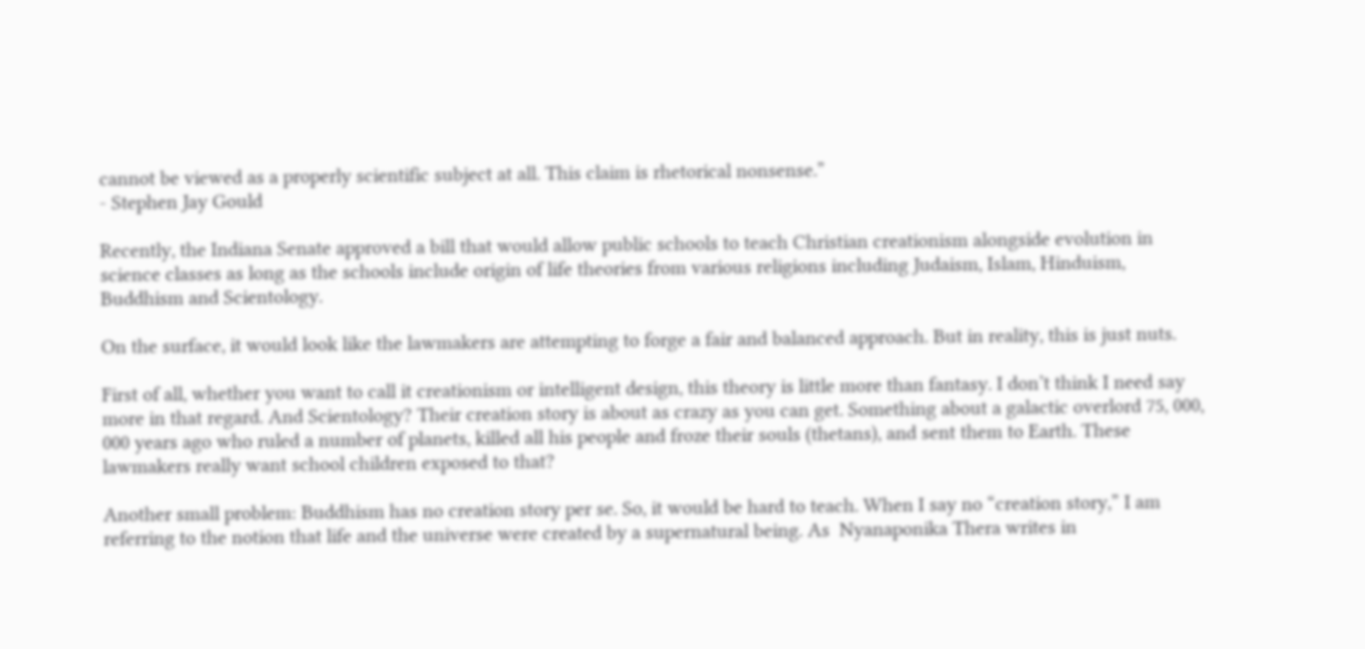cannot be viewed as a properly scientific subject at all. This claim is rhetorical nonsense.”
- Stephen Jay Gould

Recently, the Indiana Senate approved a bill that would allow public schools to teach Christian creationism alongside evolution in science classes as long as the schools include origin of life theories from various religions including Judaism, Islam, Hinduism, Buddhism and Scientology.

On the surface, it would look like the lawmakers are attempting to forge a fair and balanced approach. But in reality, this is just nuts.

First of all, whether you want to call it creationism or intelligent design, this theory is little more than fantasy. I don’t think I need say more in that regard. And Scientology? Their creation story is about as crazy as you can get. Something about a galactic overlord 75, 000, 000 years ago who ruled a number of planets, killed all his people and froze their souls (thetans), and sent them to Earth. These lawmakers really want school children exposed to that?

Another small problem: Buddhism has no creation story per se. So, it would be hard to teach. When I say no “creation story,” I am referring to the notion that life and the universe were created by a supernatural being. As  Nyanaponika Thera writes in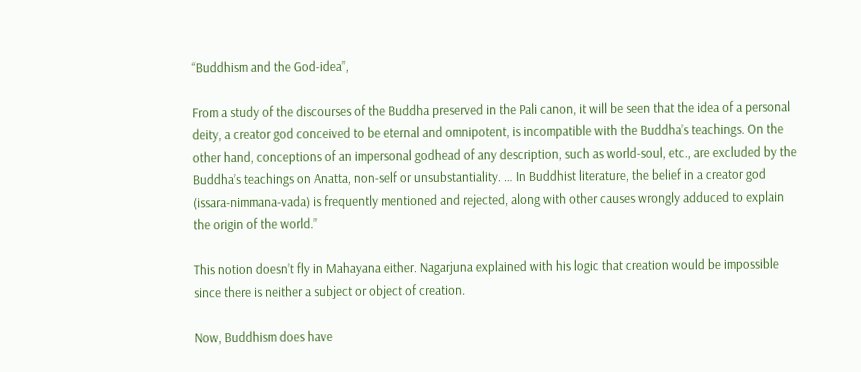“Buddhism and the God-idea”,

From a study of the discourses of the Buddha preserved in the Pali canon, it will be seen that the idea of a personal deity, a creator god conceived to be eternal and omnipotent, is incompatible with the Buddha’s teachings. On the other hand, conceptions of an impersonal godhead of any description, such as world-soul, etc., are excluded by the Buddha’s teachings on Anatta, non-self or unsubstantiality. … In Buddhist literature, the belief in a creator god (issara-nimmana-vada) is frequently mentioned and rejected, along with other causes wrongly adduced to explain the origin of the world.”

This notion doesn’t fly in Mahayana either. Nagarjuna explained with his logic that creation would be impossible since there is neither a subject or object of creation.

Now, Buddhism does have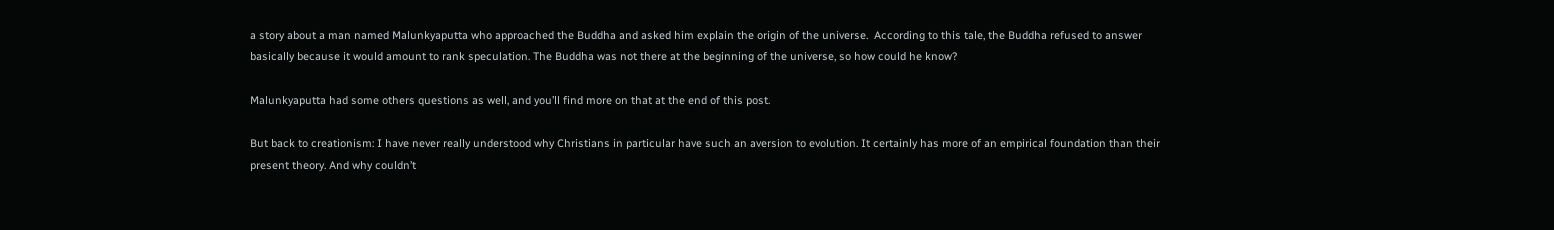a story about a man named Malunkyaputta who approached the Buddha and asked him explain the origin of the universe.  According to this tale, the Buddha refused to answer basically because it would amount to rank speculation. The Buddha was not there at the beginning of the universe, so how could he know?

Malunkyaputta had some others questions as well, and you’ll find more on that at the end of this post.

But back to creationism: I have never really understood why Christians in particular have such an aversion to evolution. It certainly has more of an empirical foundation than their present theory. And why couldn’t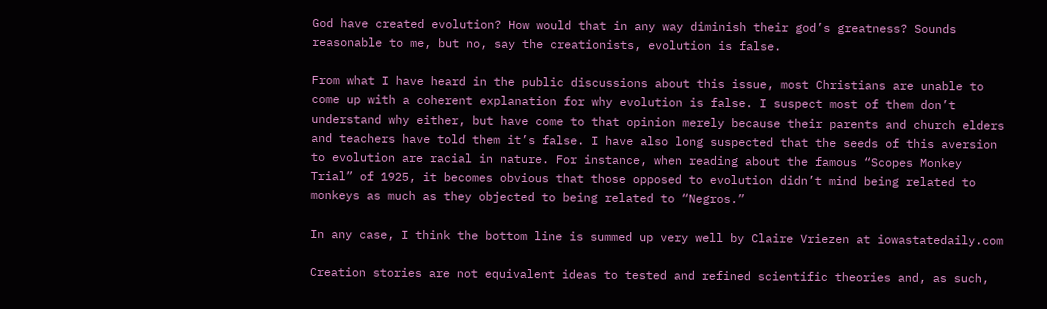God have created evolution? How would that in any way diminish their god’s greatness? Sounds reasonable to me, but no, say the creationists, evolution is false.

From what I have heard in the public discussions about this issue, most Christians are unable to come up with a coherent explanation for why evolution is false. I suspect most of them don’t understand why either, but have come to that opinion merely because their parents and church elders and teachers have told them it’s false. I have also long suspected that the seeds of this aversion to evolution are racial in nature. For instance, when reading about the famous “Scopes Monkey Trial” of 1925, it becomes obvious that those opposed to evolution didn’t mind being related to monkeys as much as they objected to being related to “Negros.”

In any case, I think the bottom line is summed up very well by Claire Vriezen at iowastatedaily.com

Creation stories are not equivalent ideas to tested and refined scientific theories and, as such,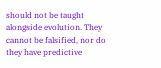should not be taught alongside evolution. They cannot be falsified, nor do they have predictive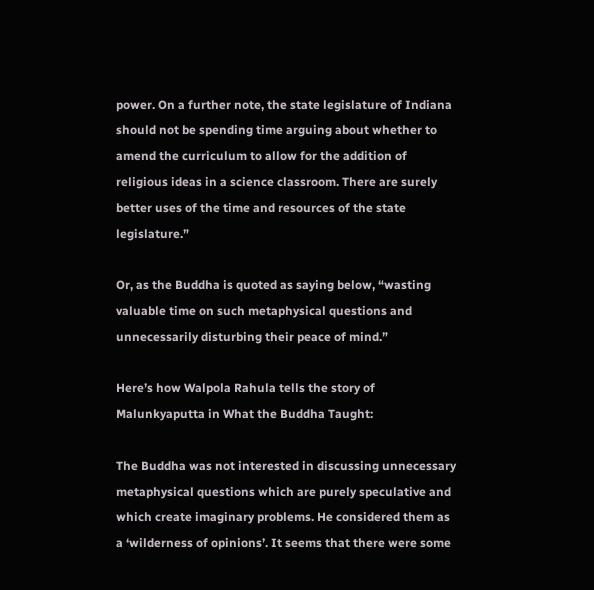power. On a further note, the state legislature of Indiana should not be spending time arguing about whether to amend the curriculum to allow for the addition of religious ideas in a science classroom. There are surely better uses of the time and resources of the state legislature.”

Or, as the Buddha is quoted as saying below, “wasting valuable time on such metaphysical questions and unnecessarily disturbing their peace of mind.”

Here’s how Walpola Rahula tells the story of Malunkyaputta in What the Buddha Taught:

The Buddha was not interested in discussing unnecessary metaphysical questions which are purely speculative and which create imaginary problems. He considered them as a ‘wilderness of opinions’. It seems that there were some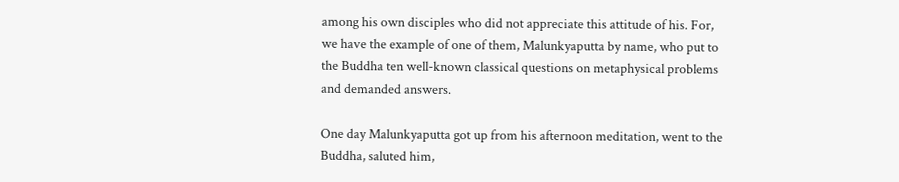among his own disciples who did not appreciate this attitude of his. For, we have the example of one of them, Malunkyaputta by name, who put to the Buddha ten well-known classical questions on metaphysical problems and demanded answers.

One day Malunkyaputta got up from his afternoon meditation, went to the Buddha, saluted him,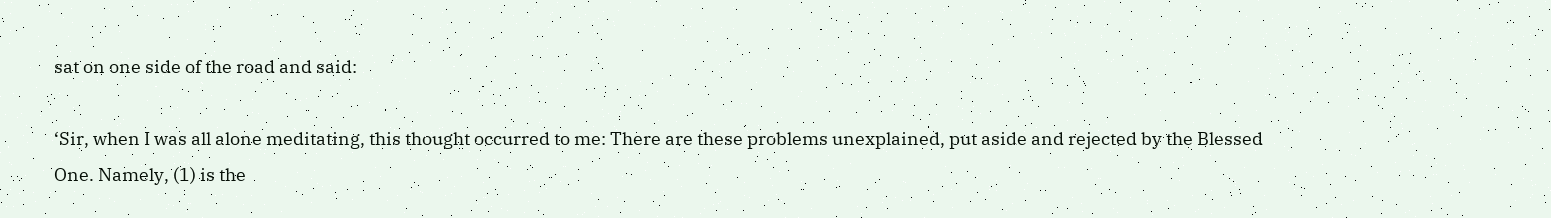sat on one side of the road and said:

‘Sir, when I was all alone meditating, this thought occurred to me: There are these problems unexplained, put aside and rejected by the Blessed One. Namely, (1) is the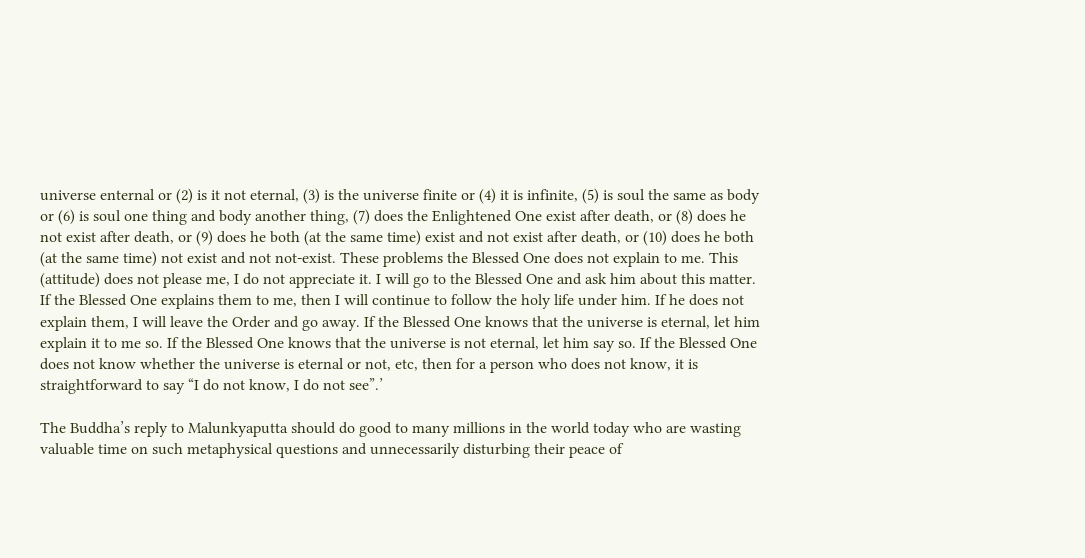universe enternal or (2) is it not eternal, (3) is the universe finite or (4) it is infinite, (5) is soul the same as body or (6) is soul one thing and body another thing, (7) does the Enlightened One exist after death, or (8) does he not exist after death, or (9) does he both (at the same time) exist and not exist after death, or (10) does he both (at the same time) not exist and not not-exist. These problems the Blessed One does not explain to me. This (attitude) does not please me, I do not appreciate it. I will go to the Blessed One and ask him about this matter. If the Blessed One explains them to me, then I will continue to follow the holy life under him. If he does not explain them, I will leave the Order and go away. If the Blessed One knows that the universe is eternal, let him explain it to me so. If the Blessed One knows that the universe is not eternal, let him say so. If the Blessed One does not know whether the universe is eternal or not, etc, then for a person who does not know, it is straightforward to say “I do not know, I do not see”.’

The Buddha’s reply to Malunkyaputta should do good to many millions in the world today who are wasting valuable time on such metaphysical questions and unnecessarily disturbing their peace of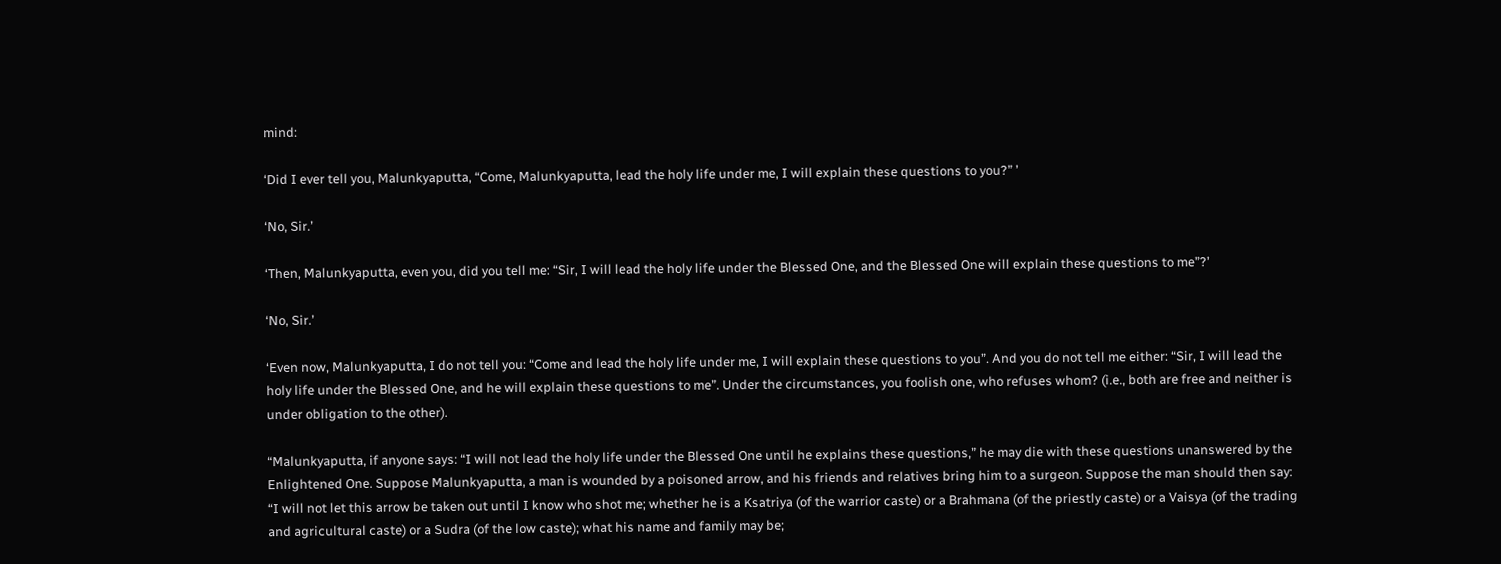mind:

‘Did I ever tell you, Malunkyaputta, “Come, Malunkyaputta, lead the holy life under me, I will explain these questions to you?” ’

‘No, Sir.’

‘Then, Malunkyaputta, even you, did you tell me: “Sir, I will lead the holy life under the Blessed One, and the Blessed One will explain these questions to me”?’

‘No, Sir.’

‘Even now, Malunkyaputta, I do not tell you: “Come and lead the holy life under me, I will explain these questions to you”. And you do not tell me either: “Sir, I will lead the holy life under the Blessed One, and he will explain these questions to me”. Under the circumstances, you foolish one, who refuses whom? (i.e., both are free and neither is under obligation to the other).

“Malunkyaputta, if anyone says: “I will not lead the holy life under the Blessed One until he explains these questions,” he may die with these questions unanswered by the Enlightened One. Suppose Malunkyaputta, a man is wounded by a poisoned arrow, and his friends and relatives bring him to a surgeon. Suppose the man should then say: “I will not let this arrow be taken out until I know who shot me; whether he is a Ksatriya (of the warrior caste) or a Brahmana (of the priestly caste) or a Vaisya (of the trading and agricultural caste) or a Sudra (of the low caste); what his name and family may be;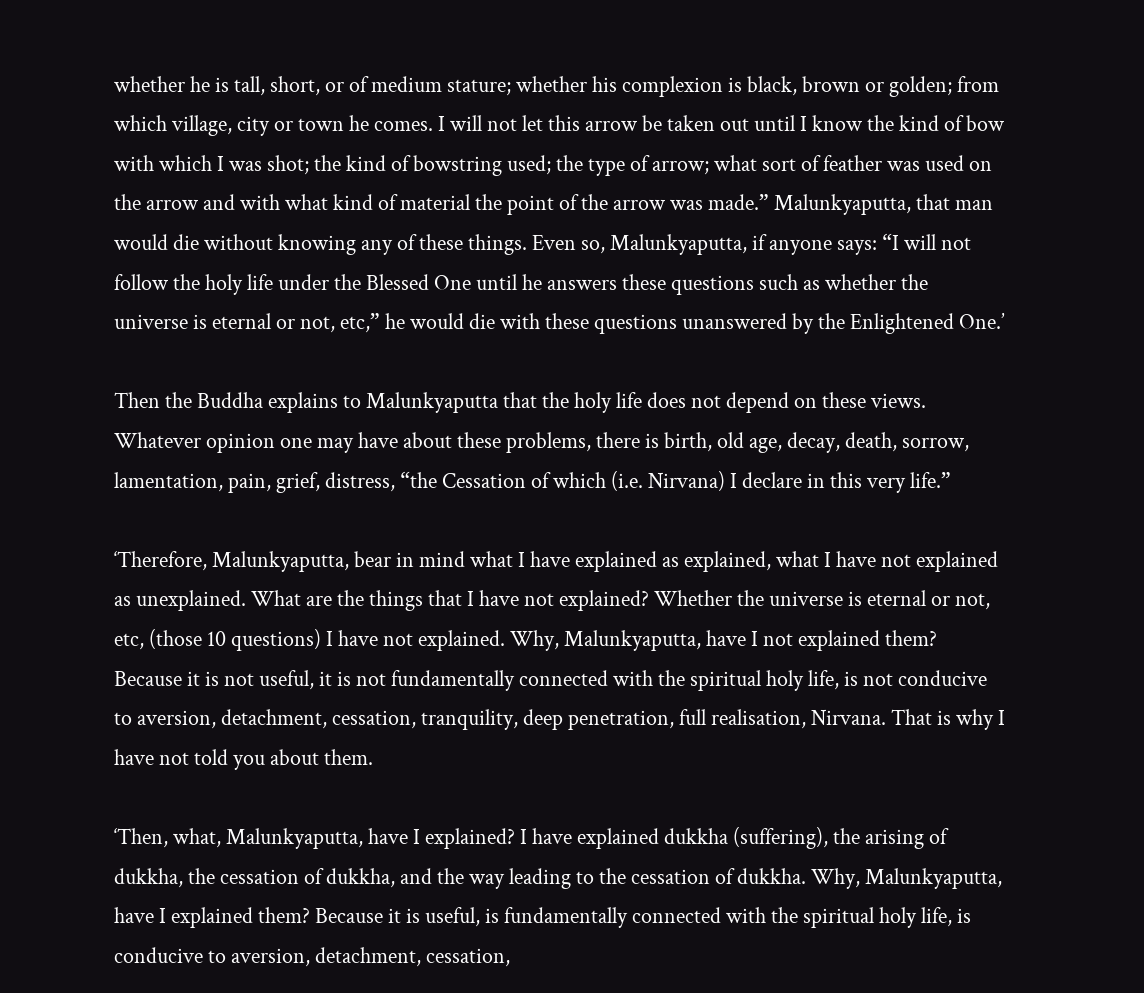whether he is tall, short, or of medium stature; whether his complexion is black, brown or golden; from which village, city or town he comes. I will not let this arrow be taken out until I know the kind of bow with which I was shot; the kind of bowstring used; the type of arrow; what sort of feather was used on the arrow and with what kind of material the point of the arrow was made.” Malunkyaputta, that man would die without knowing any of these things. Even so, Malunkyaputta, if anyone says: “I will not follow the holy life under the Blessed One until he answers these questions such as whether the universe is eternal or not, etc,” he would die with these questions unanswered by the Enlightened One.’

Then the Buddha explains to Malunkyaputta that the holy life does not depend on these views. Whatever opinion one may have about these problems, there is birth, old age, decay, death, sorrow, lamentation, pain, grief, distress, “the Cessation of which (i.e. Nirvana) I declare in this very life.”

‘Therefore, Malunkyaputta, bear in mind what I have explained as explained, what I have not explained as unexplained. What are the things that I have not explained? Whether the universe is eternal or not, etc, (those 10 questions) I have not explained. Why, Malunkyaputta, have I not explained them? Because it is not useful, it is not fundamentally connected with the spiritual holy life, is not conducive to aversion, detachment, cessation, tranquility, deep penetration, full realisation, Nirvana. That is why I have not told you about them.

‘Then, what, Malunkyaputta, have I explained? I have explained dukkha (suffering), the arising of dukkha, the cessation of dukkha, and the way leading to the cessation of dukkha. Why, Malunkyaputta, have I explained them? Because it is useful, is fundamentally connected with the spiritual holy life, is conducive to aversion, detachment, cessation,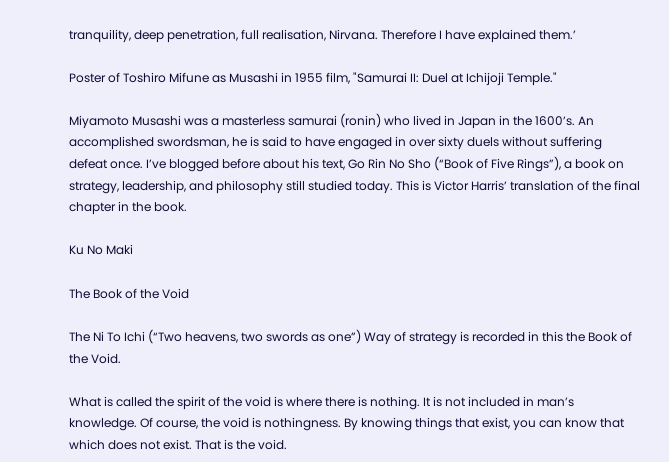tranquility, deep penetration, full realisation, Nirvana. Therefore I have explained them.’

Poster of Toshiro Mifune as Musashi in 1955 film, "Samurai II: Duel at Ichijoji Temple."

Miyamoto Musashi was a masterless samurai (ronin) who lived in Japan in the 1600’s. An accomplished swordsman, he is said to have engaged in over sixty duels without suffering defeat once. I’ve blogged before about his text, Go Rin No Sho (“Book of Five Rings”), a book on strategy, leadership, and philosophy still studied today. This is Victor Harris’ translation of the final chapter in the book.

Ku No Maki

The Book of the Void

The Ni To Ichi (“Two heavens, two swords as one”) Way of strategy is recorded in this the Book of the Void.

What is called the spirit of the void is where there is nothing. It is not included in man’s knowledge. Of course, the void is nothingness. By knowing things that exist, you can know that which does not exist. That is the void.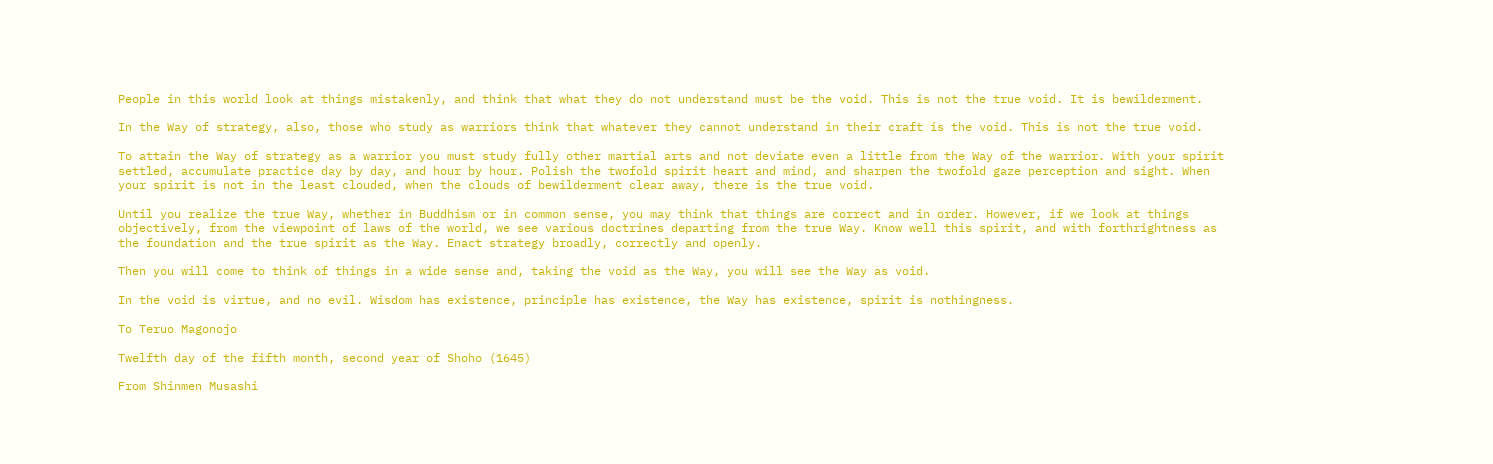People in this world look at things mistakenly, and think that what they do not understand must be the void. This is not the true void. It is bewilderment.

In the Way of strategy, also, those who study as warriors think that whatever they cannot understand in their craft is the void. This is not the true void.

To attain the Way of strategy as a warrior you must study fully other martial arts and not deviate even a little from the Way of the warrior. With your spirit settled, accumulate practice day by day, and hour by hour. Polish the twofold spirit heart and mind, and sharpen the twofold gaze perception and sight. When your spirit is not in the least clouded, when the clouds of bewilderment clear away, there is the true void.

Until you realize the true Way, whether in Buddhism or in common sense, you may think that things are correct and in order. However, if we look at things objectively, from the viewpoint of laws of the world, we see various doctrines departing from the true Way. Know well this spirit, and with forthrightness as the foundation and the true spirit as the Way. Enact strategy broadly, correctly and openly.

Then you will come to think of things in a wide sense and, taking the void as the Way, you will see the Way as void.

In the void is virtue, and no evil. Wisdom has existence, principle has existence, the Way has existence, spirit is nothingness.

To Teruo Magonojo

Twelfth day of the fifth month, second year of Shoho (1645)

From Shinmen Musashi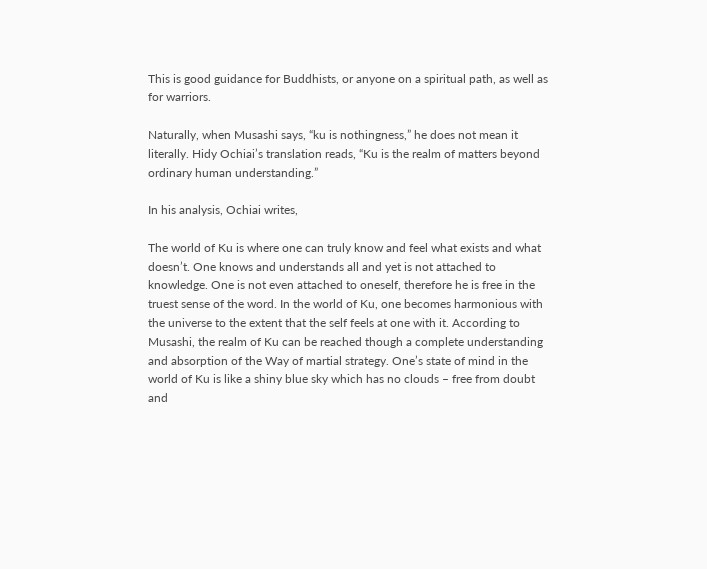This is good guidance for Buddhists, or anyone on a spiritual path, as well as for warriors.

Naturally, when Musashi says, “ku is nothingness,” he does not mean it literally. Hidy Ochiai’s translation reads, “Ku is the realm of matters beyond ordinary human understanding.”

In his analysis, Ochiai writes,

The world of Ku is where one can truly know and feel what exists and what doesn’t. One knows and understands all and yet is not attached to knowledge. One is not even attached to oneself, therefore he is free in the truest sense of the word. In the world of Ku, one becomes harmonious with the universe to the extent that the self feels at one with it. According to Musashi, the realm of Ku can be reached though a complete understanding and absorption of the Way of martial strategy. One’s state of mind in the world of Ku is like a shiny blue sky which has no clouds – free from doubt and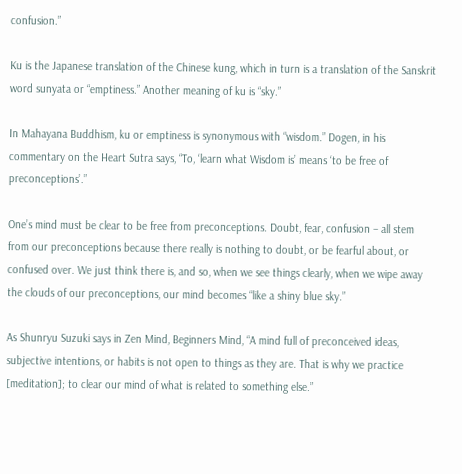confusion.”

Ku is the Japanese translation of the Chinese kung, which in turn is a translation of the Sanskrit word sunyata or “emptiness.” Another meaning of ku is “sky.”

In Mahayana Buddhism, ku or emptiness is synonymous with “wisdom.” Dogen, in his commentary on the Heart Sutra says, “To, ‘learn what Wisdom is’ means ‘to be free of preconceptions’.”

One’s mind must be clear to be free from preconceptions. Doubt, fear, confusion – all stem from our preconceptions because there really is nothing to doubt, or be fearful about, or confused over. We just think there is, and so, when we see things clearly, when we wipe away the clouds of our preconceptions, our mind becomes “like a shiny blue sky.”

As Shunryu Suzuki says in Zen Mind, Beginners Mind, “A mind full of preconceived ideas, subjective intentions, or habits is not open to things as they are. That is why we practice [meditation]; to clear our mind of what is related to something else.”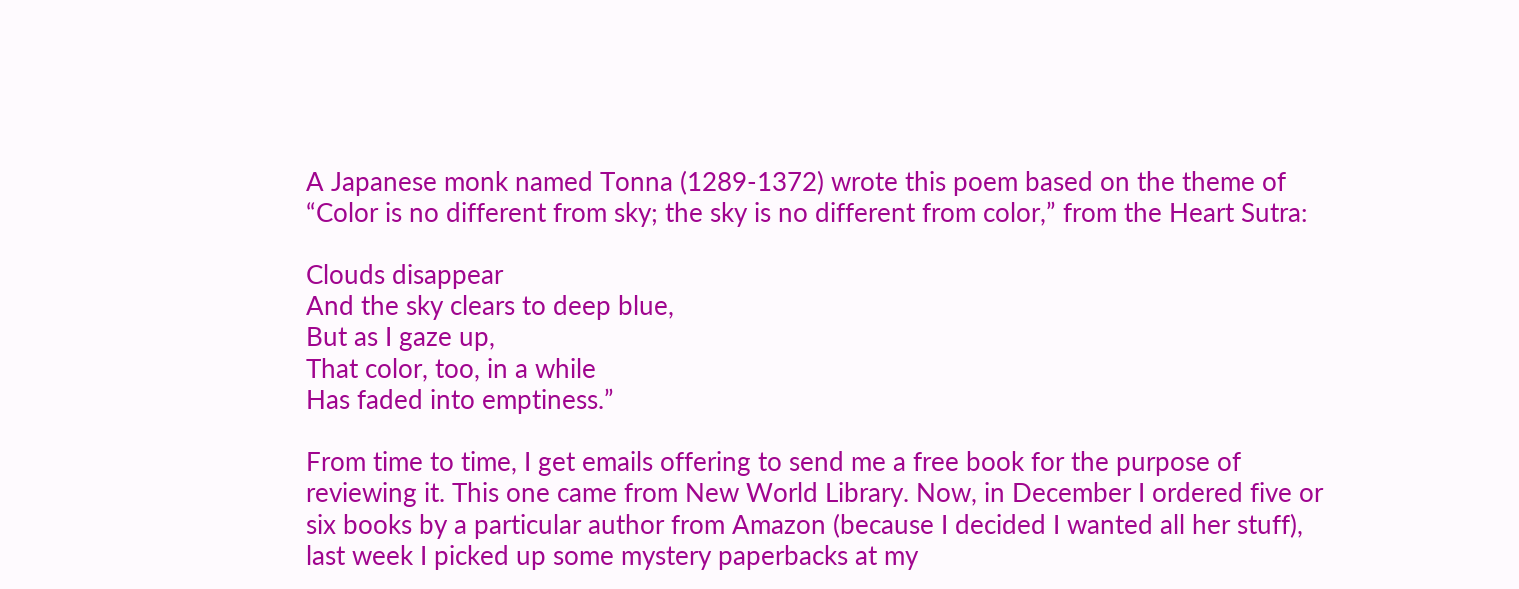A Japanese monk named Tonna (1289-1372) wrote this poem based on the theme of “Color is no different from sky; the sky is no different from color,” from the Heart Sutra:

Clouds disappear
And the sky clears to deep blue,
But as I gaze up,
That color, too, in a while
Has faded into emptiness.”

From time to time, I get emails offering to send me a free book for the purpose of reviewing it. This one came from New World Library. Now, in December I ordered five or six books by a particular author from Amazon (because I decided I wanted all her stuff), last week I picked up some mystery paperbacks at my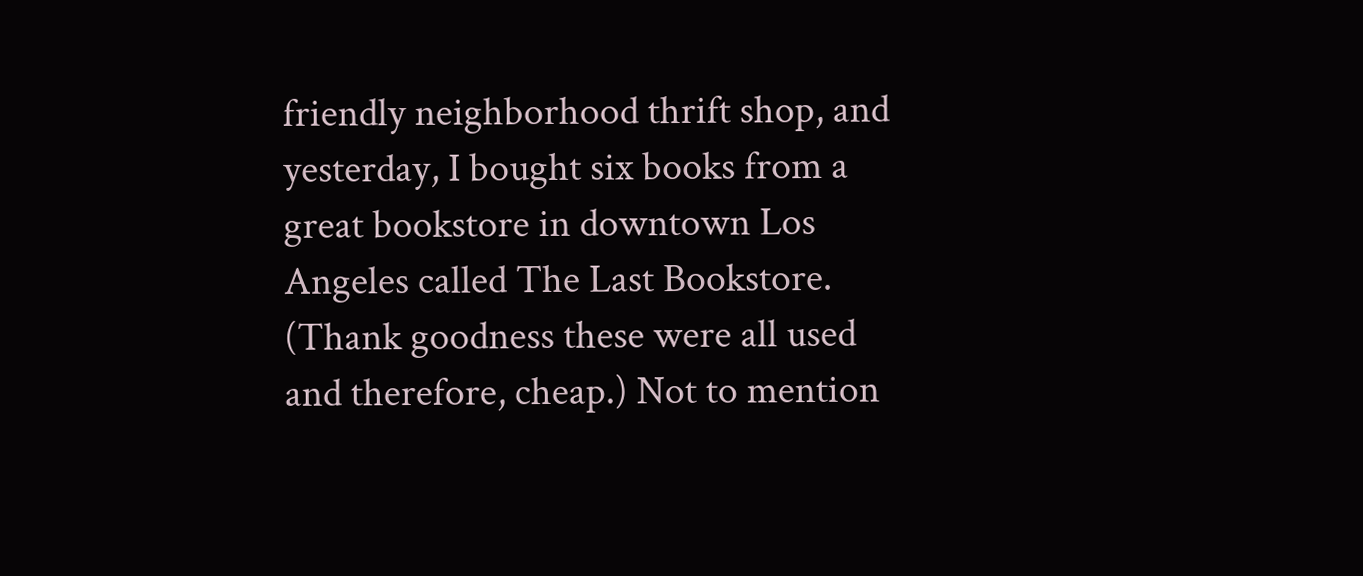friendly neighborhood thrift shop, and yesterday, I bought six books from a great bookstore in downtown Los Angeles called The Last Bookstore. (Thank goodness these were all used and therefore, cheap.) Not to mention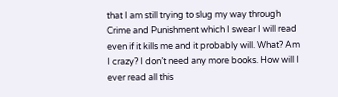that I am still trying to slug my way through Crime and Punishment which I swear I will read even if it kills me and it probably will. What? Am I crazy? I don’t need any more books. How will I ever read all this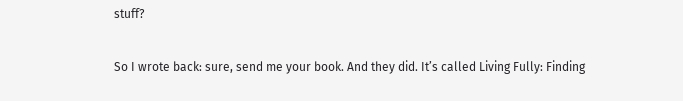stuff?

So I wrote back: sure, send me your book. And they did. It’s called Living Fully: Finding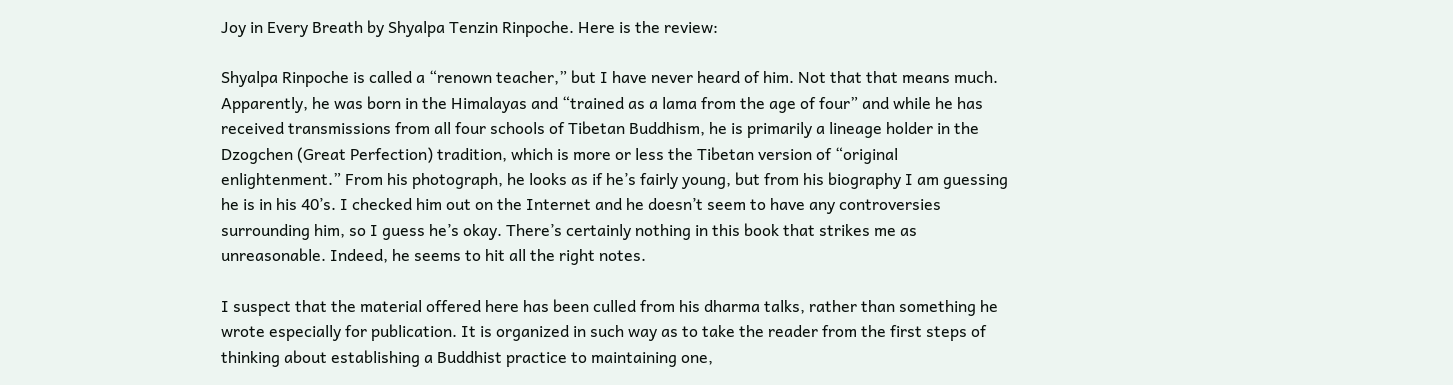Joy in Every Breath by Shyalpa Tenzin Rinpoche. Here is the review:

Shyalpa Rinpoche is called a “renown teacher,” but I have never heard of him. Not that that means much. Apparently, he was born in the Himalayas and “trained as a lama from the age of four” and while he has received transmissions from all four schools of Tibetan Buddhism, he is primarily a lineage holder in the Dzogchen (Great Perfection) tradition, which is more or less the Tibetan version of “original enlightenment.” From his photograph, he looks as if he’s fairly young, but from his biography I am guessing he is in his 40’s. I checked him out on the Internet and he doesn’t seem to have any controversies surrounding him, so I guess he’s okay. There’s certainly nothing in this book that strikes me as unreasonable. Indeed, he seems to hit all the right notes.

I suspect that the material offered here has been culled from his dharma talks, rather than something he wrote especially for publication. It is organized in such way as to take the reader from the first steps of thinking about establishing a Buddhist practice to maintaining one,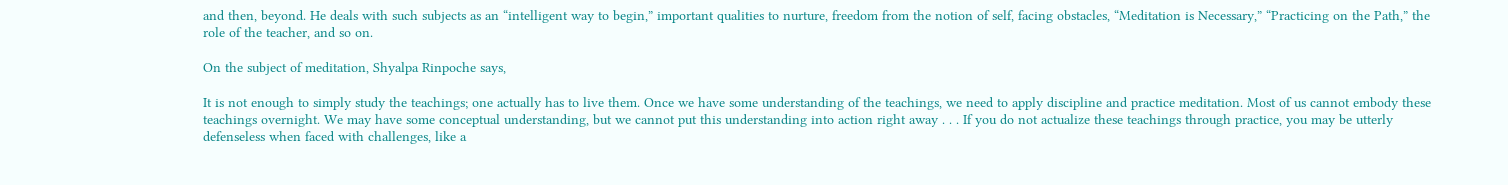and then, beyond. He deals with such subjects as an “intelligent way to begin,” important qualities to nurture, freedom from the notion of self, facing obstacles, “Meditation is Necessary,” “Practicing on the Path,” the role of the teacher, and so on.

On the subject of meditation, Shyalpa Rinpoche says,

It is not enough to simply study the teachings; one actually has to live them. Once we have some understanding of the teachings, we need to apply discipline and practice meditation. Most of us cannot embody these teachings overnight. We may have some conceptual understanding, but we cannot put this understanding into action right away . . . If you do not actualize these teachings through practice, you may be utterly defenseless when faced with challenges, like a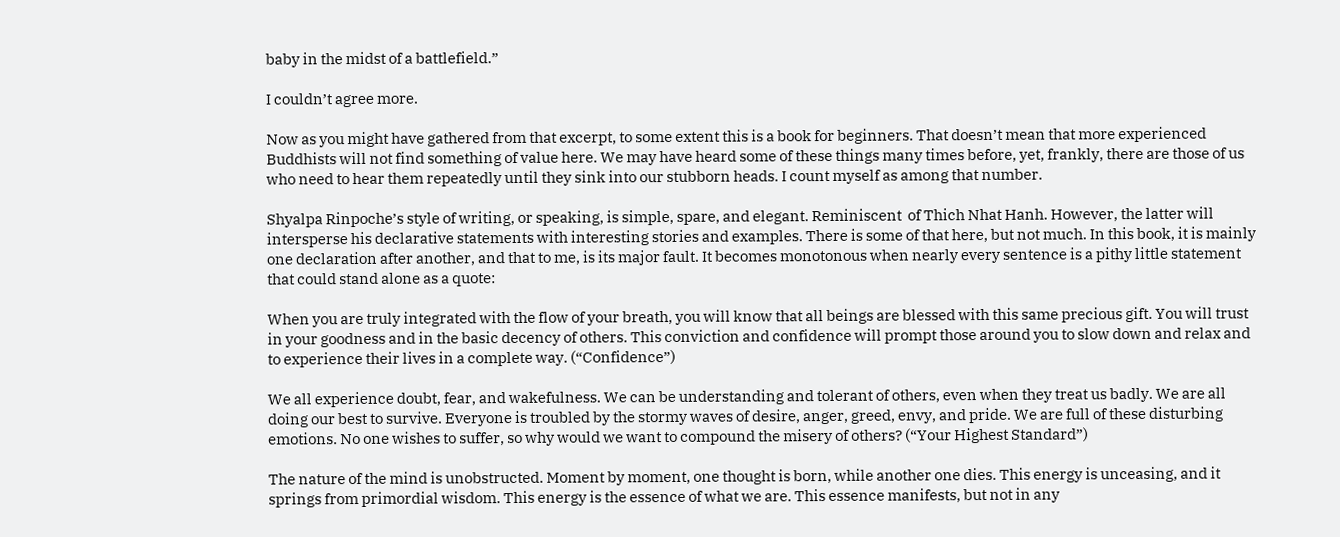baby in the midst of a battlefield.”

I couldn’t agree more.

Now as you might have gathered from that excerpt, to some extent this is a book for beginners. That doesn’t mean that more experienced Buddhists will not find something of value here. We may have heard some of these things many times before, yet, frankly, there are those of us who need to hear them repeatedly until they sink into our stubborn heads. I count myself as among that number.

Shyalpa Rinpoche’s style of writing, or speaking, is simple, spare, and elegant. Reminiscent  of Thich Nhat Hanh. However, the latter will intersperse his declarative statements with interesting stories and examples. There is some of that here, but not much. In this book, it is mainly one declaration after another, and that to me, is its major fault. It becomes monotonous when nearly every sentence is a pithy little statement that could stand alone as a quote:

When you are truly integrated with the flow of your breath, you will know that all beings are blessed with this same precious gift. You will trust in your goodness and in the basic decency of others. This conviction and confidence will prompt those around you to slow down and relax and to experience their lives in a complete way. (“Confidence”)

We all experience doubt, fear, and wakefulness. We can be understanding and tolerant of others, even when they treat us badly. We are all doing our best to survive. Everyone is troubled by the stormy waves of desire, anger, greed, envy, and pride. We are full of these disturbing emotions. No one wishes to suffer, so why would we want to compound the misery of others? (“Your Highest Standard”)

The nature of the mind is unobstructed. Moment by moment, one thought is born, while another one dies. This energy is unceasing, and it springs from primordial wisdom. This energy is the essence of what we are. This essence manifests, but not in any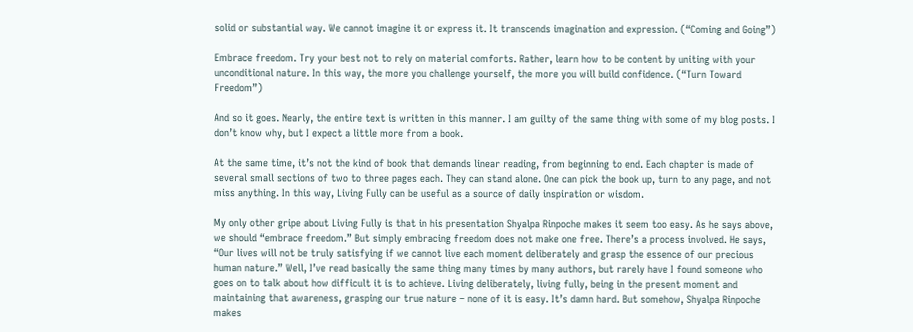solid or substantial way. We cannot imagine it or express it. It transcends imagination and expression. (“Coming and Going”)

Embrace freedom. Try your best not to rely on material comforts. Rather, learn how to be content by uniting with your unconditional nature. In this way, the more you challenge yourself, the more you will build confidence. (“Turn Toward Freedom”)

And so it goes. Nearly, the entire text is written in this manner. I am guilty of the same thing with some of my blog posts. I don’t know why, but I expect a little more from a book.

At the same time, it’s not the kind of book that demands linear reading, from beginning to end. Each chapter is made of several small sections of two to three pages each. They can stand alone. One can pick the book up, turn to any page, and not miss anything. In this way, Living Fully can be useful as a source of daily inspiration or wisdom.

My only other gripe about Living Fully is that in his presentation Shyalpa Rinpoche makes it seem too easy. As he says above, we should “embrace freedom.” But simply embracing freedom does not make one free. There’s a process involved. He says, “Our lives will not be truly satisfying if we cannot live each moment deliberately and grasp the essence of our precious human nature.” Well, I’ve read basically the same thing many times by many authors, but rarely have I found someone who goes on to talk about how difficult it is to achieve. Living deliberately, living fully, being in the present moment and maintaining that awareness, grasping our true nature – none of it is easy. It’s damn hard. But somehow, Shyalpa Rinpoche makes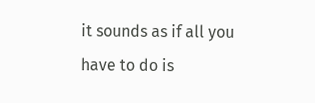it sounds as if all you have to do is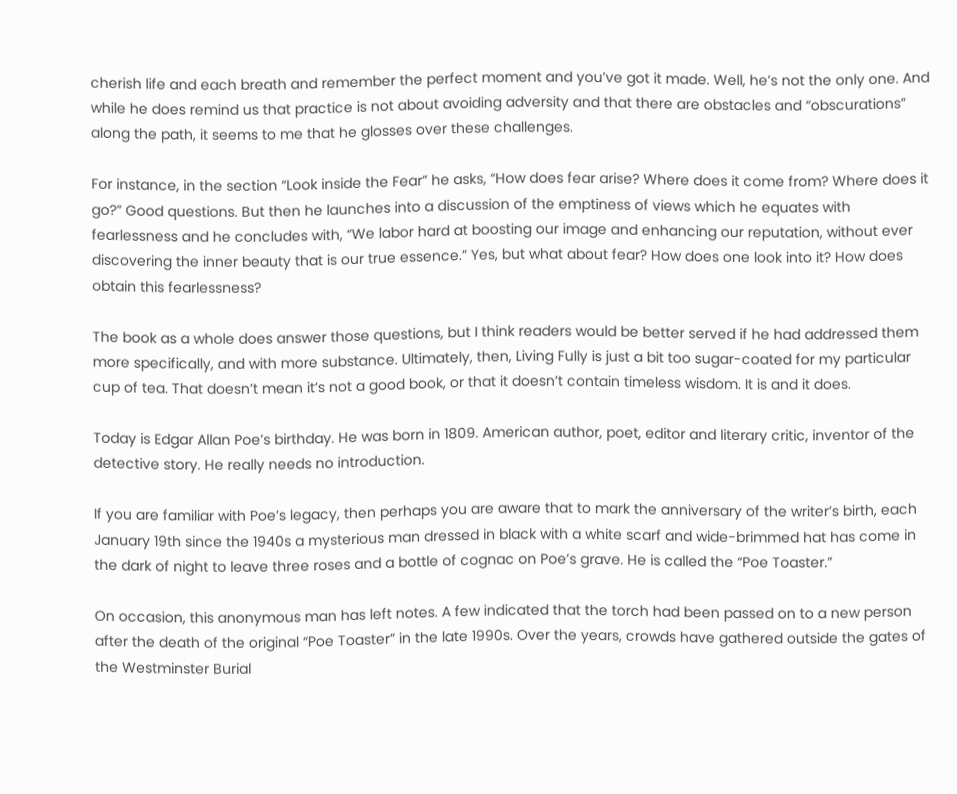cherish life and each breath and remember the perfect moment and you’ve got it made. Well, he’s not the only one. And while he does remind us that practice is not about avoiding adversity and that there are obstacles and “obscurations” along the path, it seems to me that he glosses over these challenges.

For instance, in the section “Look inside the Fear” he asks, “How does fear arise? Where does it come from? Where does it go?” Good questions. But then he launches into a discussion of the emptiness of views which he equates with fearlessness and he concludes with, “We labor hard at boosting our image and enhancing our reputation, without ever discovering the inner beauty that is our true essence.” Yes, but what about fear? How does one look into it? How does obtain this fearlessness?

The book as a whole does answer those questions, but I think readers would be better served if he had addressed them more specifically, and with more substance. Ultimately, then, Living Fully is just a bit too sugar-coated for my particular cup of tea. That doesn’t mean it’s not a good book, or that it doesn’t contain timeless wisdom. It is and it does.

Today is Edgar Allan Poe’s birthday. He was born in 1809. American author, poet, editor and literary critic, inventor of the detective story. He really needs no introduction.

If you are familiar with Poe’s legacy, then perhaps you are aware that to mark the anniversary of the writer’s birth, each January 19th since the 1940s a mysterious man dressed in black with a white scarf and wide-brimmed hat has come in the dark of night to leave three roses and a bottle of cognac on Poe’s grave. He is called the “Poe Toaster.”

On occasion, this anonymous man has left notes. A few indicated that the torch had been passed on to a new person after the death of the original “Poe Toaster” in the late 1990s. Over the years, crowds have gathered outside the gates of the Westminster Burial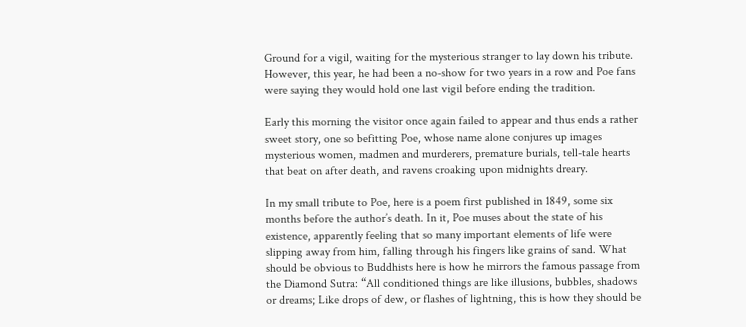Ground for a vigil, waiting for the mysterious stranger to lay down his tribute. However, this year, he had been a no-show for two years in a row and Poe fans were saying they would hold one last vigil before ending the tradition.

Early this morning the visitor once again failed to appear and thus ends a rather sweet story, one so befitting Poe, whose name alone conjures up images mysterious women, madmen and murderers, premature burials, tell-tale hearts that beat on after death, and ravens croaking upon midnights dreary.

In my small tribute to Poe, here is a poem first published in 1849, some six months before the author’s death. In it, Poe muses about the state of his existence, apparently feeling that so many important elements of life were slipping away from him, falling through his fingers like grains of sand. What should be obvious to Buddhists here is how he mirrors the famous passage from the Diamond Sutra: “All conditioned things are like illusions, bubbles, shadows or dreams; Like drops of dew, or flashes of lightning, this is how they should be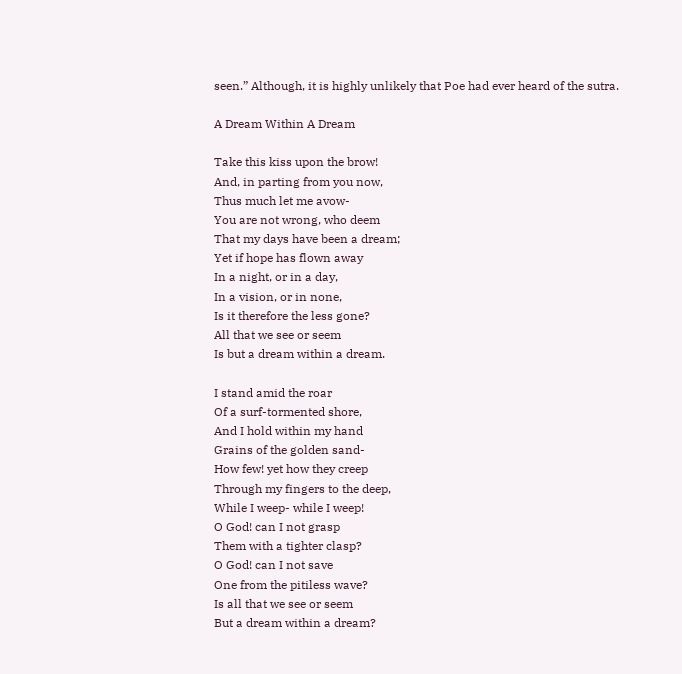seen.” Although, it is highly unlikely that Poe had ever heard of the sutra.

A Dream Within A Dream

Take this kiss upon the brow!
And, in parting from you now,
Thus much let me avow-
You are not wrong, who deem
That my days have been a dream;
Yet if hope has flown away
In a night, or in a day,
In a vision, or in none,
Is it therefore the less gone?
All that we see or seem
Is but a dream within a dream.

I stand amid the roar
Of a surf-tormented shore,
And I hold within my hand
Grains of the golden sand-
How few! yet how they creep
Through my fingers to the deep,
While I weep- while I weep!
O God! can I not grasp
Them with a tighter clasp?
O God! can I not save
One from the pitiless wave?
Is all that we see or seem
But a dream within a dream?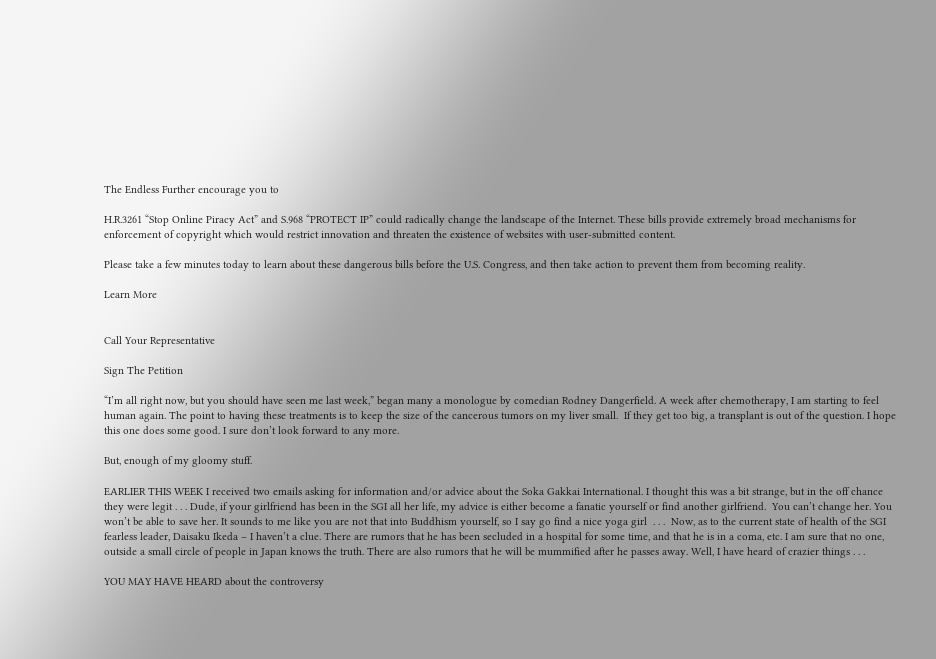The Endless Further encourage you to

H.R.3261 “Stop Online Piracy Act” and S.968 “PROTECT IP” could radically change the landscape of the Internet. These bills provide extremely broad mechanisms for enforcement of copyright which would restrict innovation and threaten the existence of websites with user-submitted content.

Please take a few minutes today to learn about these dangerous bills before the U.S. Congress, and then take action to prevent them from becoming reality.

Learn More


Call Your Representative

Sign The Petition

“I’m all right now, but you should have seen me last week,” began many a monologue by comedian Rodney Dangerfield. A week after chemotherapy, I am starting to feel human again. The point to having these treatments is to keep the size of the cancerous tumors on my liver small.  If they get too big, a transplant is out of the question. I hope this one does some good. I sure don’t look forward to any more.

But, enough of my gloomy stuff.

EARLIER THIS WEEK I received two emails asking for information and/or advice about the Soka Gakkai International. I thought this was a bit strange, but in the off chance they were legit . . . Dude, if your girlfriend has been in the SGI all her life, my advice is either become a fanatic yourself or find another girlfriend.  You can’t change her. You won’t be able to save her. It sounds to me like you are not that into Buddhism yourself, so I say go find a nice yoga girl  . . .  Now, as to the current state of health of the SGI fearless leader, Daisaku Ikeda – I haven’t a clue. There are rumors that he has been secluded in a hospital for some time, and that he is in a coma, etc. I am sure that no one, outside a small circle of people in Japan knows the truth. There are also rumors that he will be mummified after he passes away. Well, I have heard of crazier things . . .

YOU MAY HAVE HEARD about the controversy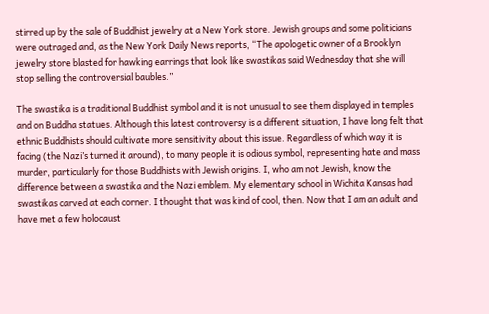stirred up by the sale of Buddhist jewelry at a New York store. Jewish groups and some politicians were outraged and, as the New York Daily News reports, “The apologetic owner of a Brooklyn jewelry store blasted for hawking earrings that look like swastikas said Wednesday that she will stop selling the controversial baubles.”

The swastika is a traditional Buddhist symbol and it is not unusual to see them displayed in temples and on Buddha statues. Although this latest controversy is a different situation, I have long felt that ethnic Buddhists should cultivate more sensitivity about this issue. Regardless of which way it is facing (the Nazi’s turned it around), to many people it is odious symbol, representing hate and mass murder, particularly for those Buddhists with Jewish origins. I, who am not Jewish, know the difference between a swastika and the Nazi emblem. My elementary school in Wichita Kansas had swastikas carved at each corner. I thought that was kind of cool, then. Now that I am an adult and have met a few holocaust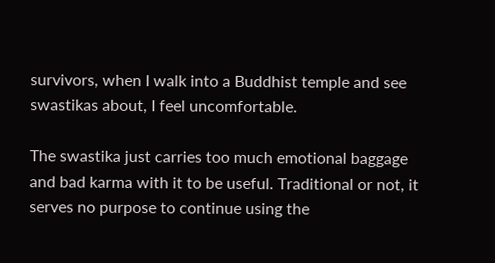survivors, when I walk into a Buddhist temple and see swastikas about, I feel uncomfortable.

The swastika just carries too much emotional baggage and bad karma with it to be useful. Traditional or not, it serves no purpose to continue using the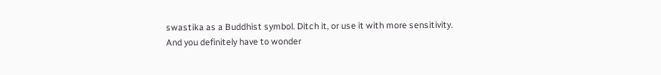swastika as a Buddhist symbol. Ditch it, or use it with more sensitivity. And you definitely have to wonder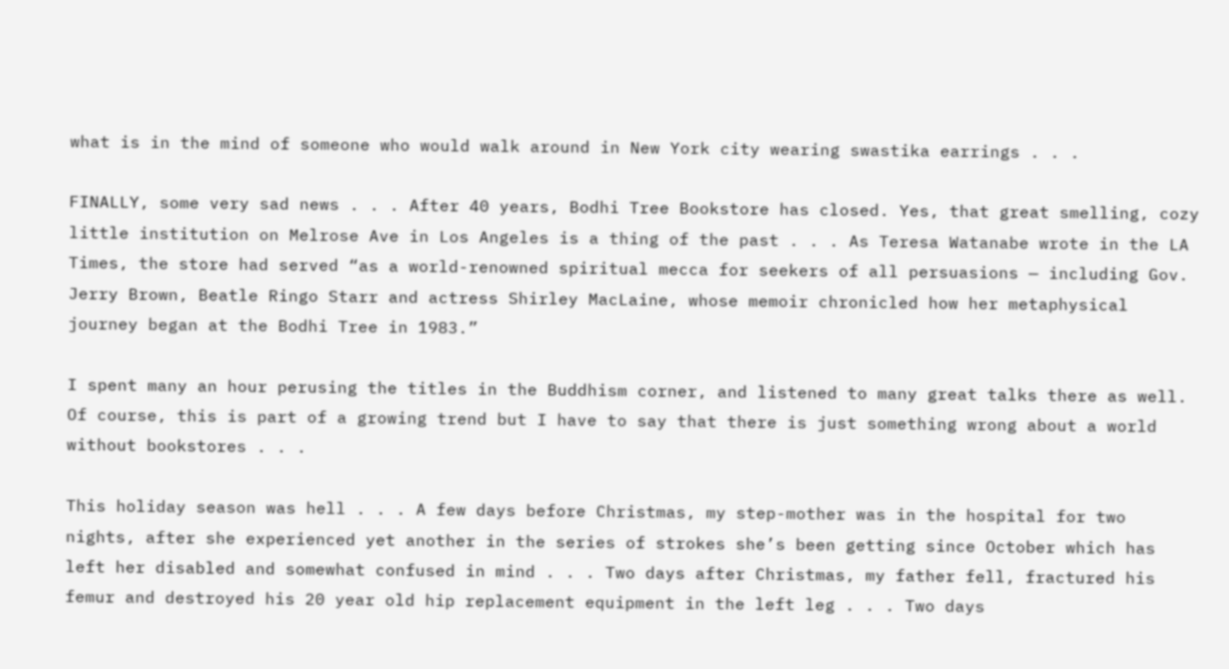what is in the mind of someone who would walk around in New York city wearing swastika earrings . . .

FINALLY, some very sad news . . . After 40 years, Bodhi Tree Bookstore has closed. Yes, that great smelling, cozy little institution on Melrose Ave in Los Angeles is a thing of the past . . . As Teresa Watanabe wrote in the LA Times, the store had served “as a world-renowned spiritual mecca for seekers of all persuasions — including Gov. Jerry Brown, Beatle Ringo Starr and actress Shirley MacLaine, whose memoir chronicled how her metaphysical journey began at the Bodhi Tree in 1983.”

I spent many an hour perusing the titles in the Buddhism corner, and listened to many great talks there as well. Of course, this is part of a growing trend but I have to say that there is just something wrong about a world without bookstores . . .

This holiday season was hell . . . A few days before Christmas, my step-mother was in the hospital for two nights, after she experienced yet another in the series of strokes she’s been getting since October which has left her disabled and somewhat confused in mind . . . Two days after Christmas, my father fell, fractured his femur and destroyed his 20 year old hip replacement equipment in the left leg . . . Two days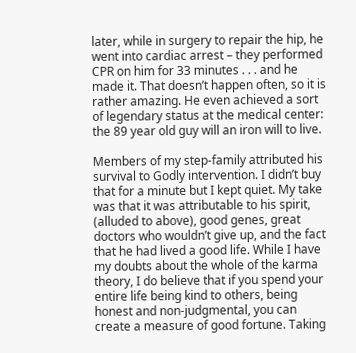later, while in surgery to repair the hip, he went into cardiac arrest – they performed CPR on him for 33 minutes . . . and he made it. That doesn’t happen often, so it is rather amazing. He even achieved a sort of legendary status at the medical center: the 89 year old guy will an iron will to live.

Members of my step-family attributed his survival to Godly intervention. I didn’t buy that for a minute but I kept quiet. My take was that it was attributable to his spirit, (alluded to above), good genes, great doctors who wouldn’t give up, and the fact that he had lived a good life. While I have my doubts about the whole of the karma theory, I do believe that if you spend your entire life being kind to others, being honest and non-judgmental, you can create a measure of good fortune. Taking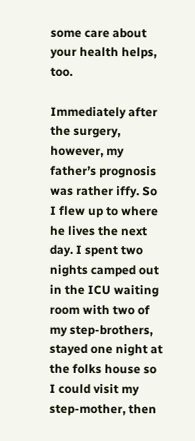some care about your health helps, too.

Immediately after the surgery, however, my father’s prognosis was rather iffy. So I flew up to where he lives the next day. I spent two nights camped out in the ICU waiting room with two of my step-brothers, stayed one night at the folks house so I could visit my step-mother, then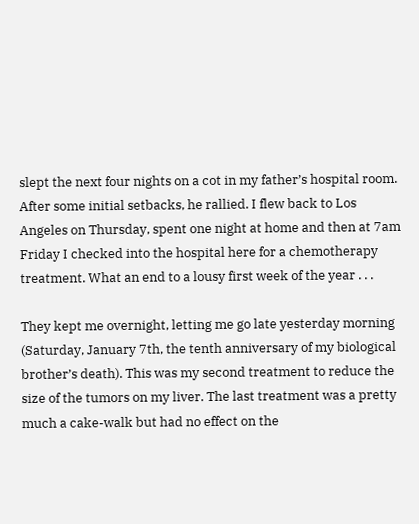slept the next four nights on a cot in my father’s hospital room. After some initial setbacks, he rallied. I flew back to Los Angeles on Thursday, spent one night at home and then at 7am Friday I checked into the hospital here for a chemotherapy treatment. What an end to a lousy first week of the year . . .

They kept me overnight, letting me go late yesterday morning (Saturday, January 7th, the tenth anniversary of my biological brother’s death). This was my second treatment to reduce the size of the tumors on my liver. The last treatment was a pretty much a cake-walk but had no effect on the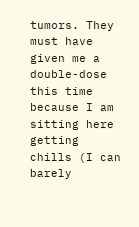tumors. They must have given me a double-dose this time because I am sitting here getting chills (I can barely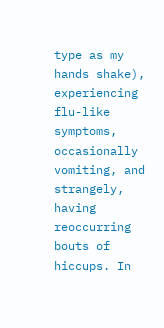type as my hands shake), experiencing flu-like symptoms, occasionally vomiting, and strangely, having reoccurring bouts of hiccups. In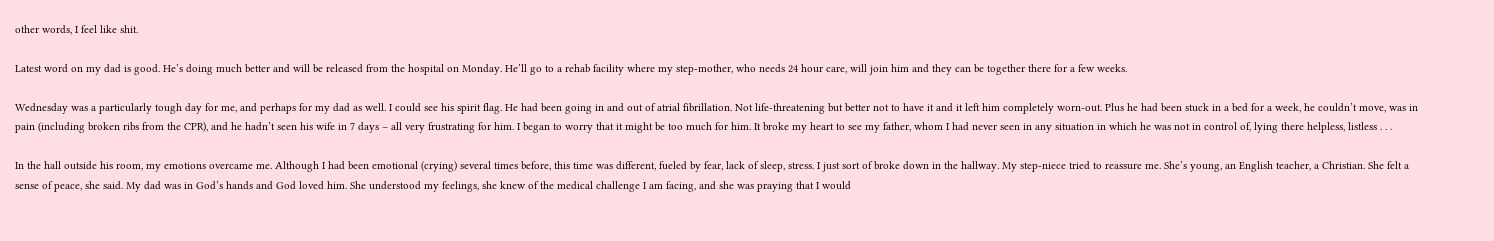other words, I feel like shit.

Latest word on my dad is good. He’s doing much better and will be released from the hospital on Monday. He’ll go to a rehab facility where my step-mother, who needs 24 hour care, will join him and they can be together there for a few weeks.

Wednesday was a particularly tough day for me, and perhaps for my dad as well. I could see his spirit flag. He had been going in and out of atrial fibrillation. Not life-threatening but better not to have it and it left him completely worn-out. Plus he had been stuck in a bed for a week, he couldn’t move, was in pain (including broken ribs from the CPR), and he hadn’t seen his wife in 7 days – all very frustrating for him. I began to worry that it might be too much for him. It broke my heart to see my father, whom I had never seen in any situation in which he was not in control of, lying there helpless, listless . . .

In the hall outside his room, my emotions overcame me. Although I had been emotional (crying) several times before, this time was different, fueled by fear, lack of sleep, stress. I just sort of broke down in the hallway. My step-niece tried to reassure me. She’s young, an English teacher, a Christian. She felt a sense of peace, she said. My dad was in God’s hands and God loved him. She understood my feelings, she knew of the medical challenge I am facing, and she was praying that I would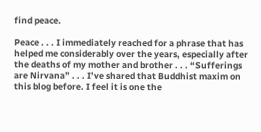find peace.

Peace . . . I immediately reached for a phrase that has helped me considerably over the years, especially after the deaths of my mother and brother . . . “Sufferings are Nirvana” . . . I’ve shared that Buddhist maxim on this blog before. I feel it is one the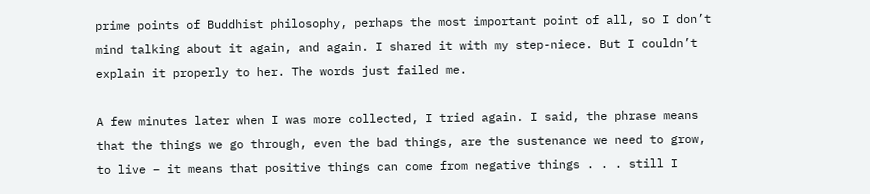prime points of Buddhist philosophy, perhaps the most important point of all, so I don’t mind talking about it again, and again. I shared it with my step-niece. But I couldn’t explain it properly to her. The words just failed me.

A few minutes later when I was more collected, I tried again. I said, the phrase means that the things we go through, even the bad things, are the sustenance we need to grow, to live – it means that positive things can come from negative things . . . still I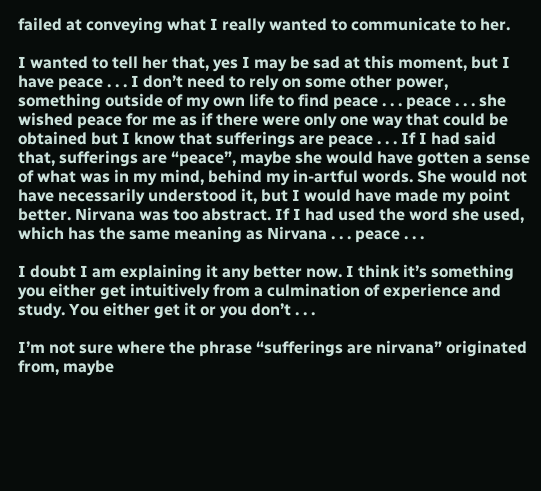failed at conveying what I really wanted to communicate to her.

I wanted to tell her that, yes I may be sad at this moment, but I have peace . . . I don’t need to rely on some other power, something outside of my own life to find peace . . . peace . . . she wished peace for me as if there were only one way that could be obtained but I know that sufferings are peace . . . If I had said that, sufferings are “peace”, maybe she would have gotten a sense of what was in my mind, behind my in-artful words. She would not have necessarily understood it, but I would have made my point better. Nirvana was too abstract. If I had used the word she used, which has the same meaning as Nirvana . . . peace . . .

I doubt I am explaining it any better now. I think it’s something you either get intuitively from a culmination of experience and study. You either get it or you don’t . . .

I’m not sure where the phrase “sufferings are nirvana” originated from, maybe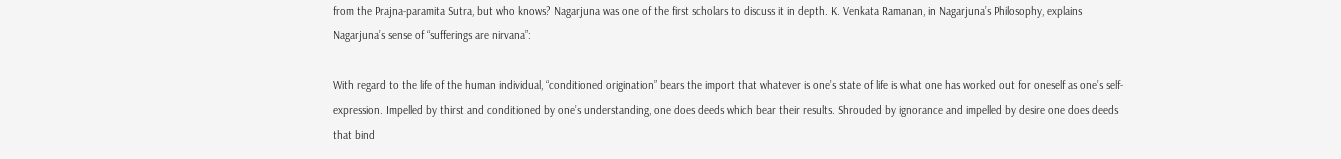from the Prajna-paramita Sutra, but who knows? Nagarjuna was one of the first scholars to discuss it in depth. K. Venkata Ramanan, in Nagarjuna’s Philosophy, explains Nagarjuna’s sense of “sufferings are nirvana”:

With regard to the life of the human individual, “conditioned origination” bears the import that whatever is one’s state of life is what one has worked out for oneself as one’s self-expression. Impelled by thirst and conditioned by one’s understanding, one does deeds which bear their results. Shrouded by ignorance and impelled by desire one does deeds that bind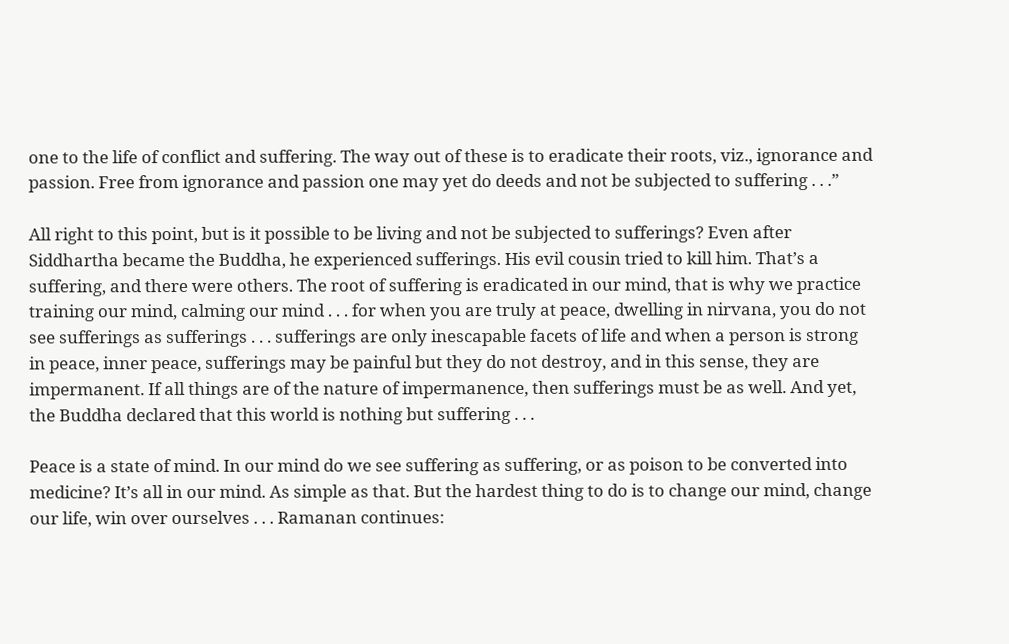one to the life of conflict and suffering. The way out of these is to eradicate their roots, viz., ignorance and passion. Free from ignorance and passion one may yet do deeds and not be subjected to suffering . . .”

All right to this point, but is it possible to be living and not be subjected to sufferings? Even after Siddhartha became the Buddha, he experienced sufferings. His evil cousin tried to kill him. That’s a suffering, and there were others. The root of suffering is eradicated in our mind, that is why we practice training our mind, calming our mind . . . for when you are truly at peace, dwelling in nirvana, you do not see sufferings as sufferings . . . sufferings are only inescapable facets of life and when a person is strong in peace, inner peace, sufferings may be painful but they do not destroy, and in this sense, they are impermanent. If all things are of the nature of impermanence, then sufferings must be as well. And yet, the Buddha declared that this world is nothing but suffering . . .

Peace is a state of mind. In our mind do we see suffering as suffering, or as poison to be converted into medicine? It’s all in our mind. As simple as that. But the hardest thing to do is to change our mind, change our life, win over ourselves . . . Ramanan continues: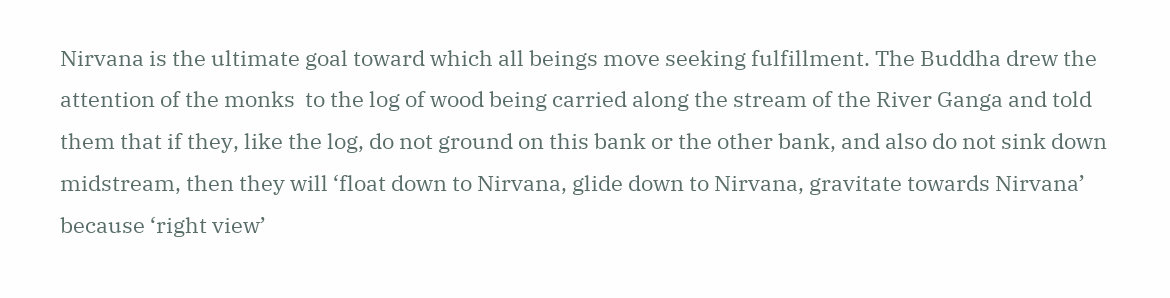Nirvana is the ultimate goal toward which all beings move seeking fulfillment. The Buddha drew the attention of the monks  to the log of wood being carried along the stream of the River Ganga and told them that if they, like the log, do not ground on this bank or the other bank, and also do not sink down midstream, then they will ‘float down to Nirvana, glide down to Nirvana, gravitate towards Nirvana’ because ‘right view’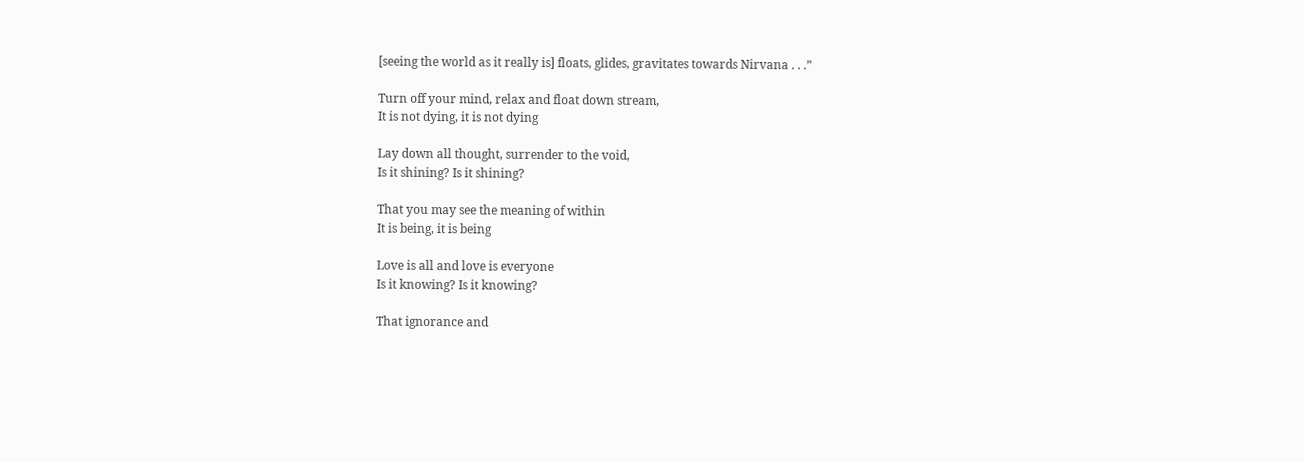[seeing the world as it really is] floats, glides, gravitates towards Nirvana . . .”

Turn off your mind, relax and float down stream,
It is not dying, it is not dying

Lay down all thought, surrender to the void,
Is it shining? Is it shining?

That you may see the meaning of within
It is being, it is being

Love is all and love is everyone
Is it knowing? Is it knowing?

That ignorance and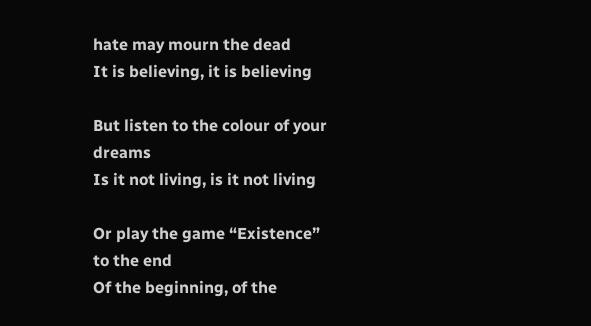hate may mourn the dead
It is believing, it is believing

But listen to the colour of your dreams
Is it not living, is it not living

Or play the game “Existence” to the end
Of the beginning, of the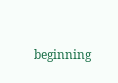beginning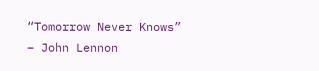“Tomorrow Never Knows” – John Lennon